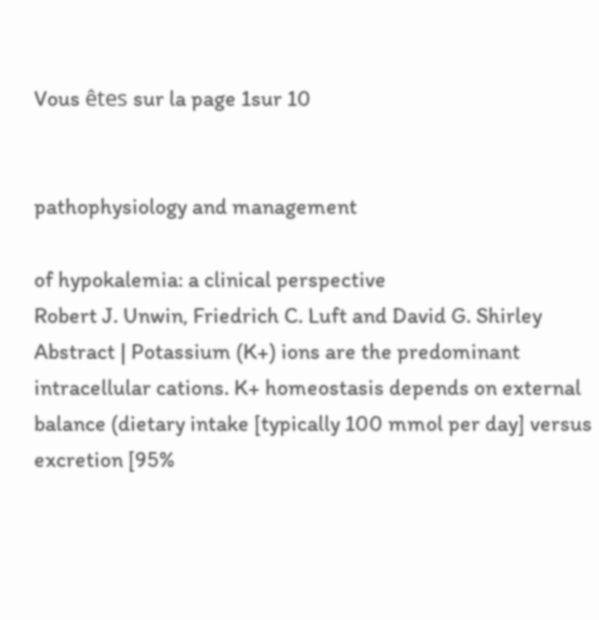Vous êtes sur la page 1sur 10


pathophysiology and management

of hypokalemia: a clinical perspective
Robert J. Unwin, Friedrich C. Luft and David G. Shirley
Abstract | Potassium (K+) ions are the predominant intracellular cations. K+ homeostasis depends on external
balance (dietary intake [typically 100 mmol per day] versus excretion [95%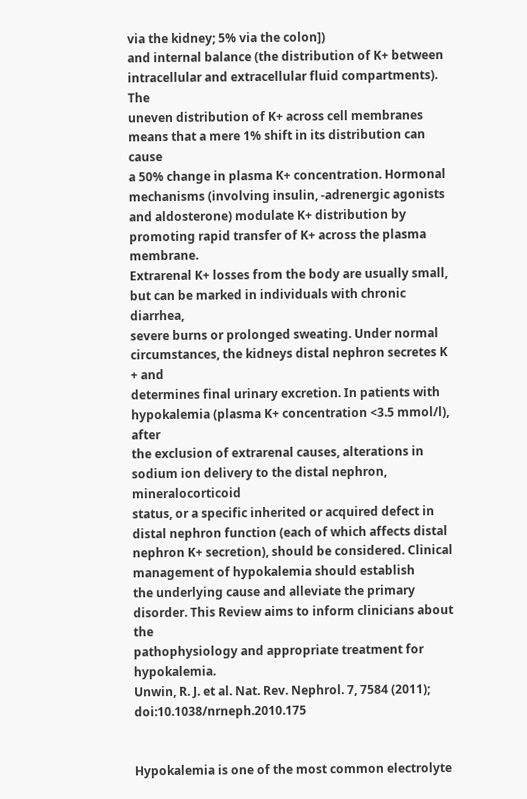via the kidney; 5% via the colon])
and internal balance (the distribution of K+ between intracellular and extracellular fluid compartments). The
uneven distribution of K+ across cell membranes means that a mere 1% shift in its distribution can cause
a 50% change in plasma K+ concentration. Hormonal mechanisms (involving insulin, -adrenergic agonists
and aldosterone) modulate K+ distribution by promoting rapid transfer of K+ across the plasma membrane.
Extrarenal K+ losses from the body are usually small, but can be marked in individuals with chronic diarrhea,
severe burns or prolonged sweating. Under normal circumstances, the kidneys distal nephron secretes K + and
determines final urinary excretion. In patients with hypokalemia (plasma K+ concentration <3.5 mmol/l), after
the exclusion of extrarenal causes, alterations in sodium ion delivery to the distal nephron, mineralocorticoid
status, or a specific inherited or acquired defect in distal nephron function (each of which affects distal
nephron K+ secretion), should be considered. Clinical management of hypokalemia should establish
the underlying cause and alleviate the primary disorder. This Review aims to inform clinicians about the
pathophysiology and appropriate treatment for hypokalemia.
Unwin, R. J. et al. Nat. Rev. Nephrol. 7, 7584 (2011); doi:10.1038/nrneph.2010.175


Hypokalemia is one of the most common electrolyte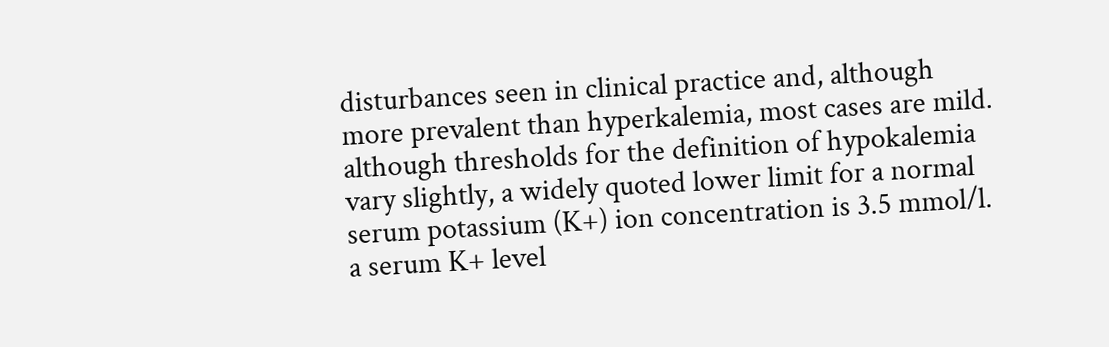disturbances seen in clinical practice and, although
more prevalent than hyperkalemia, most cases are mild.
although thresholds for the definition of hypokalemia
vary slightly, a widely quoted lower limit for a normal
serum potassium (K+) ion concentration is 3.5 mmol/l.
a serum K+ level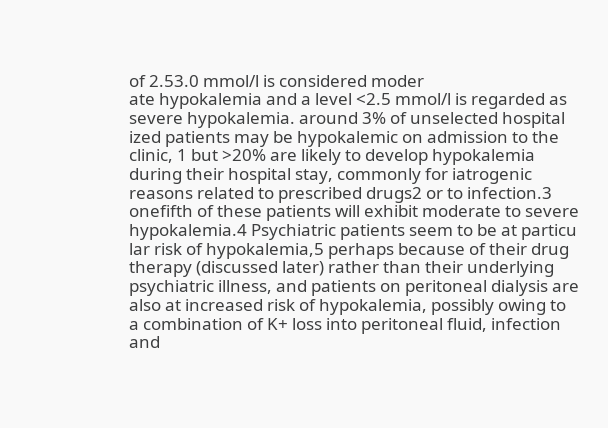of 2.53.0 mmol/l is considered moder
ate hypokalemia and a level <2.5 mmol/l is regarded as
severe hypokalemia. around 3% of unselected hospital
ized patients may be hypokalemic on admission to the
clinic, 1 but >20% are likely to develop hypokalemia
during their hospital stay, commonly for iatrogenic
reasons related to prescribed drugs2 or to infection.3
onefifth of these patients will exhibit moderate to severe
hypokalemia.4 Psychiatric patients seem to be at particu
lar risk of hypokalemia,5 perhaps because of their drug
therapy (discussed later) rather than their underlying
psychiatric illness, and patients on peritoneal dialysis are
also at increased risk of hypokalemia, possibly owing to
a combination of K+ loss into peritoneal fluid, infection
and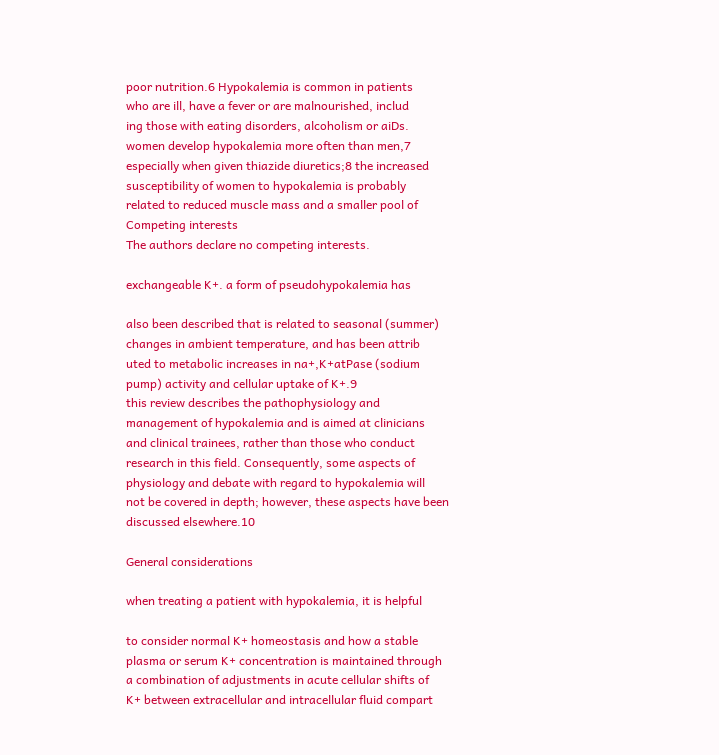poor nutrition.6 Hypokalemia is common in patients
who are ill, have a fever or are malnourished, includ
ing those with eating disorders, alcoholism or aiDs.
women develop hypokalemia more often than men,7
especially when given thiazide diuretics;8 the increased
susceptibility of women to hypokalemia is probably
related to reduced muscle mass and a smaller pool of
Competing interests
The authors declare no competing interests.

exchangeable K+. a form of pseudohypokalemia has

also been described that is related to seasonal (summer)
changes in ambient temperature, and has been attrib
uted to metabolic increases in na+,K+atPase (sodium
pump) activity and cellular uptake of K+.9
this review describes the pathophysiology and
management of hypokalemia and is aimed at clinicians
and clinical trainees, rather than those who conduct
research in this field. Consequently, some aspects of
physiology and debate with regard to hypokalemia will
not be covered in depth; however, these aspects have been
discussed elsewhere.10

General considerations

when treating a patient with hypokalemia, it is helpful

to consider normal K+ homeostasis and how a stable
plasma or serum K+ concentration is maintained through
a combination of adjustments in acute cellular shifts of
K+ between extracellular and intracellular fluid compart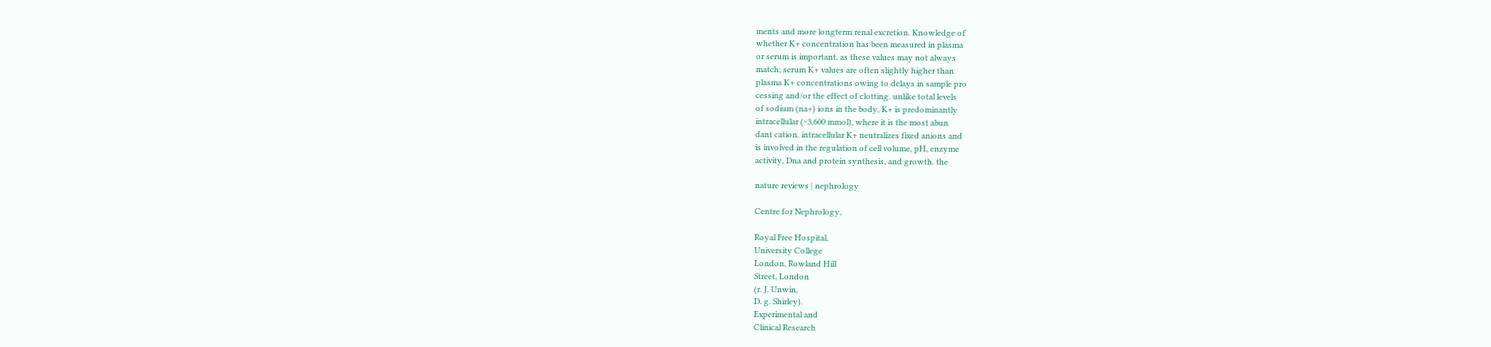ments and more longterm renal excretion. Knowledge of
whether K+ concentration has been measured in plasma
or serum is important, as these values may not always
match; serum K+ values are often slightly higher than
plasma K+ concentrations owing to delays in sample pro
cessing and/or the effect of clotting. unlike total levels
of sodium (na+) ions in the body, K+ is predominantly
intracellular (~3,600 mmol), where it is the most abun
dant cation. intracellular K+ neutralizes fixed anions and
is involved in the regulation of cell volume, pH, enzyme
activity, Dna and protein synthesis, and growth. the

nature reviews | nephrology

Centre for Nephrology,

Royal Free Hospital,
University College
London, Rowland Hill
Street, London
(r. J. Unwin,
D. g. Shirley).
Experimental and
Clinical Research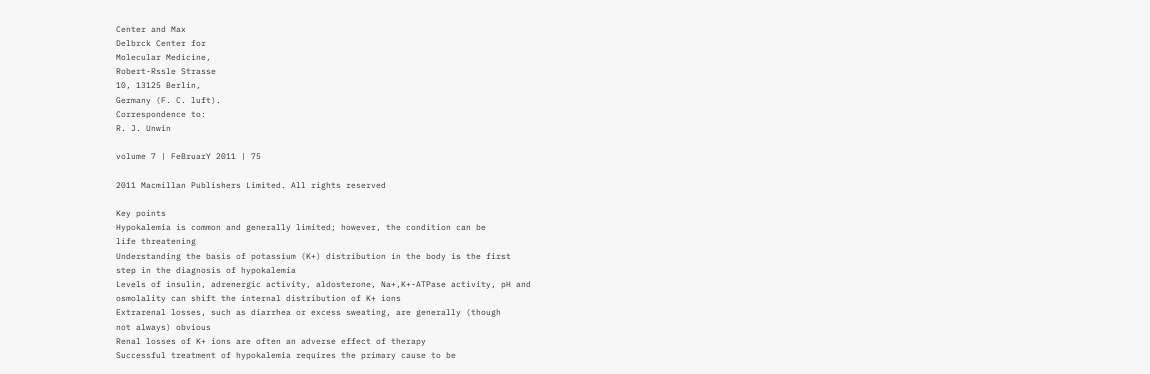Center and Max
Delbrck Center for
Molecular Medicine,
Robert-Rssle Strasse
10, 13125 Berlin,
Germany (F. C. luft).
Correspondence to:
R. J. Unwin

volume 7 | FeBruarY 2011 | 75

2011 Macmillan Publishers Limited. All rights reserved

Key points
Hypokalemia is common and generally limited; however, the condition can be
life threatening
Understanding the basis of potassium (K+) distribution in the body is the first
step in the diagnosis of hypokalemia
Levels of insulin, adrenergic activity, aldosterone, Na+,K+-ATPase activity, pH and
osmolality can shift the internal distribution of K+ ions
Extrarenal losses, such as diarrhea or excess sweating, are generally (though
not always) obvious
Renal losses of K+ ions are often an adverse effect of therapy
Successful treatment of hypokalemia requires the primary cause to be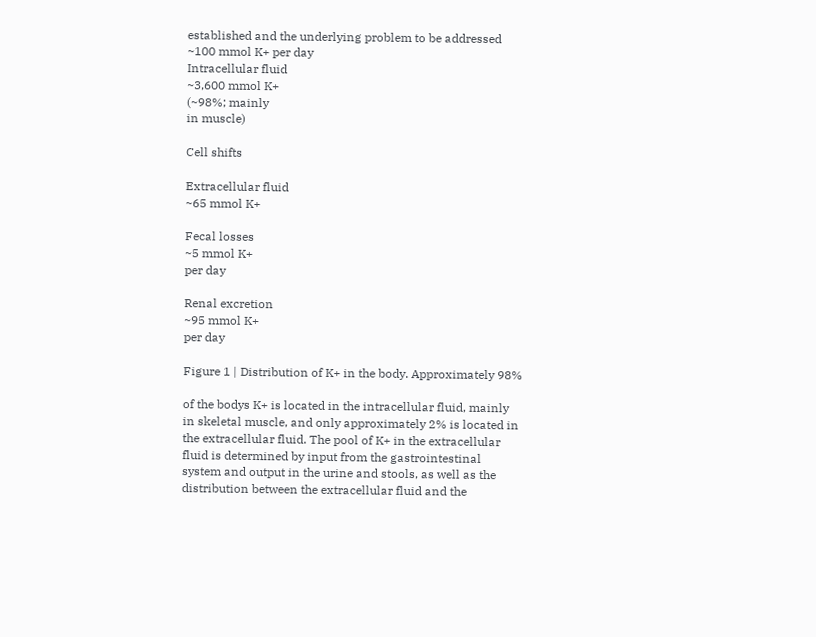established and the underlying problem to be addressed
~100 mmol K+ per day
Intracellular fluid
~3,600 mmol K+
(~98%; mainly
in muscle)

Cell shifts

Extracellular fluid
~65 mmol K+

Fecal losses
~5 mmol K+
per day

Renal excretion
~95 mmol K+
per day

Figure 1 | Distribution of K+ in the body. Approximately 98%

of the bodys K+ is located in the intracellular fluid, mainly
in skeletal muscle, and only approximately 2% is located in
the extracellular fluid. The pool of K+ in the extracellular
fluid is determined by input from the gastrointestinal
system and output in the urine and stools, as well as the
distribution between the extracellular fluid and the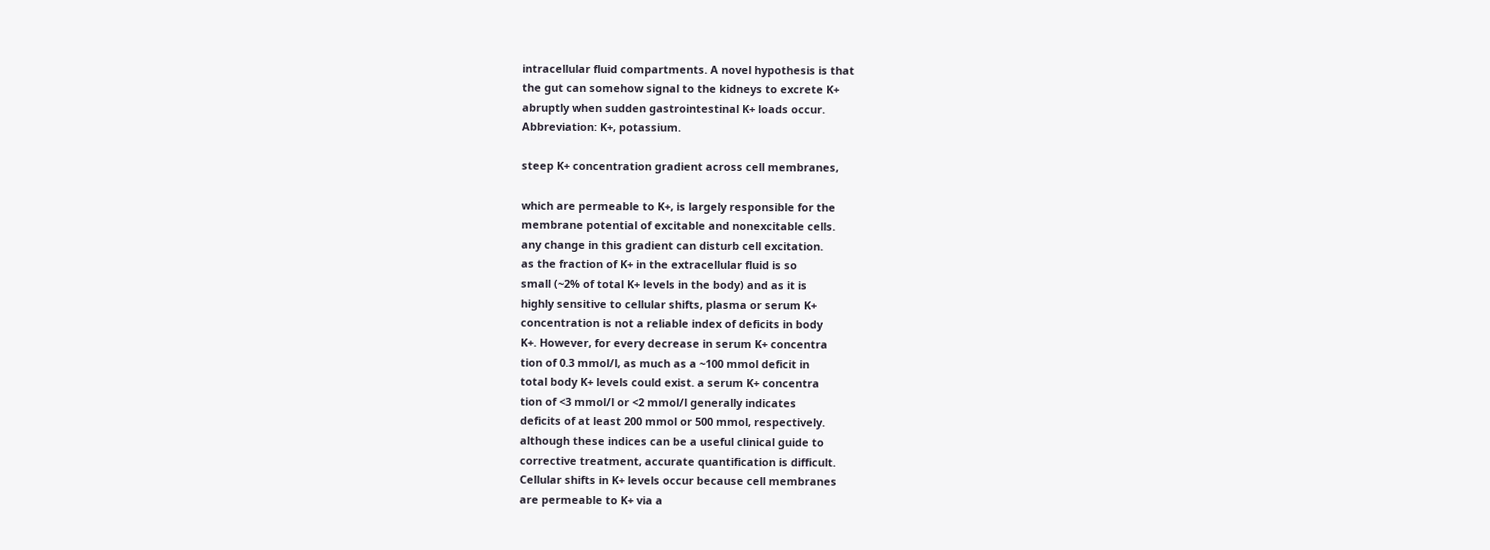intracellular fluid compartments. A novel hypothesis is that
the gut can somehow signal to the kidneys to excrete K+
abruptly when sudden gastrointestinal K+ loads occur.
Abbreviation: K+, potassium.

steep K+ concentration gradient across cell membranes,

which are permeable to K+, is largely responsible for the
membrane potential of excitable and nonexcitable cells.
any change in this gradient can disturb cell excitation.
as the fraction of K+ in the extracellular fluid is so
small (~2% of total K+ levels in the body) and as it is
highly sensitive to cellular shifts, plasma or serum K+
concentration is not a reliable index of deficits in body
K+. However, for every decrease in serum K+ concentra
tion of 0.3 mmol/l, as much as a ~100 mmol deficit in
total body K+ levels could exist. a serum K+ concentra
tion of <3 mmol/l or <2 mmol/l generally indicates
deficits of at least 200 mmol or 500 mmol, respectively.
although these indices can be a useful clinical guide to
corrective treatment, accurate quantification is difficult.
Cellular shifts in K+ levels occur because cell membranes
are permeable to K+ via a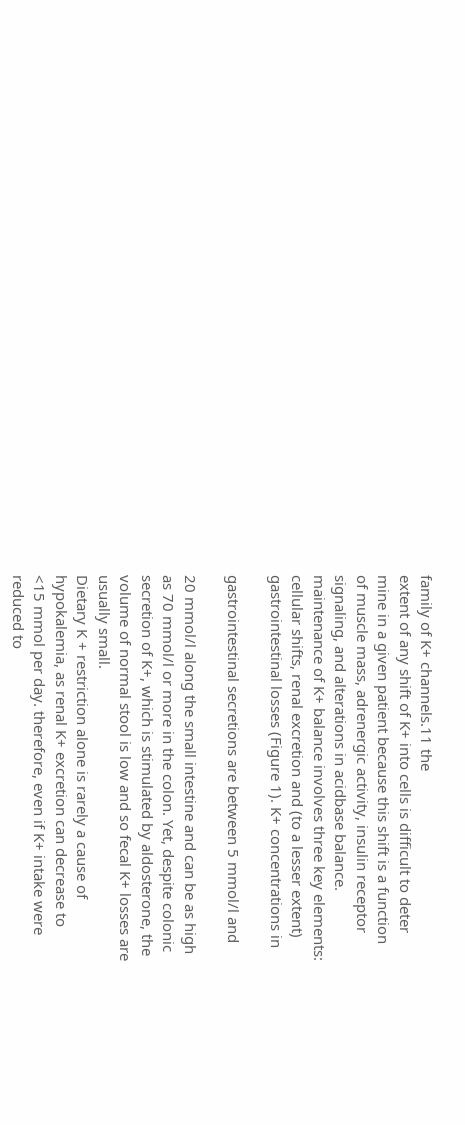family of K+ channels.11 the
extent of any shift of K+ into cells is difficult to deter
mine in a given patient because this shift is a function
of muscle mass, adrenergic activity, insulin receptor
signaling, and alterations in acidbase balance.
maintenance of K+ balance involves three key elements:
cellular shifts, renal excretion and (to a lesser extent)
gastrointestinal losses (Figure 1). K+ concentrations in

gastrointestinal secretions are between 5 mmol/l and

20 mmol/l along the small intestine and can be as high
as 70 mmol/l or more in the colon. Yet, despite colonic
secretion of K+, which is stimulated by aldosterone, the
volume of normal stool is low and so fecal K+ losses are
usually small.
Dietary K + restriction alone is rarely a cause of
hypokalemia, as renal K+ excretion can decrease to
<15 mmol per day. therefore, even if K+ intake were
reduced to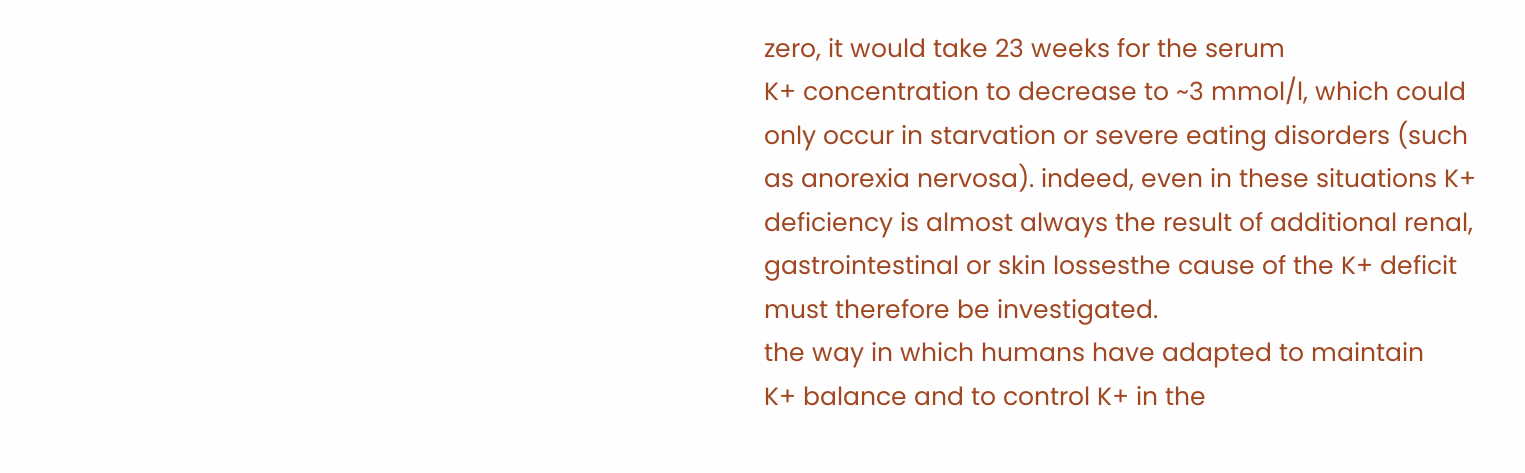zero, it would take 23 weeks for the serum
K+ concentration to decrease to ~3 mmol/l, which could
only occur in starvation or severe eating disorders (such
as anorexia nervosa). indeed, even in these situations K+
deficiency is almost always the result of additional renal,
gastrointestinal or skin lossesthe cause of the K+ deficit
must therefore be investigated.
the way in which humans have adapted to maintain
K+ balance and to control K+ in the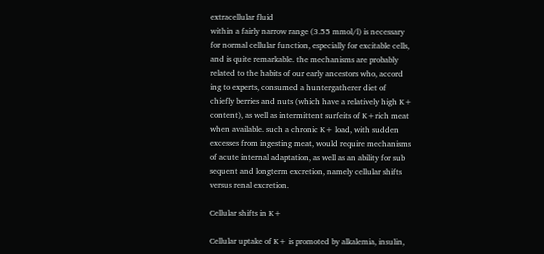extracellular fluid
within a fairly narrow range (3.55 mmol/l) is necessary
for normal cellular function, especially for excitable cells,
and is quite remarkable. the mechanisms are probably
related to the habits of our early ancestors who, accord
ing to experts, consumed a huntergatherer diet of
chiefly berries and nuts (which have a relatively high K+
content), as well as intermittent surfeits of K+rich meat
when available. such a chronic K+ load, with sudden
excesses from ingesting meat, would require mechanisms
of acute internal adaptation, as well as an ability for sub
sequent and longterm excretion, namely cellular shifts
versus renal excretion.

Cellular shifts in K+

Cellular uptake of K+ is promoted by alkalemia, insulin,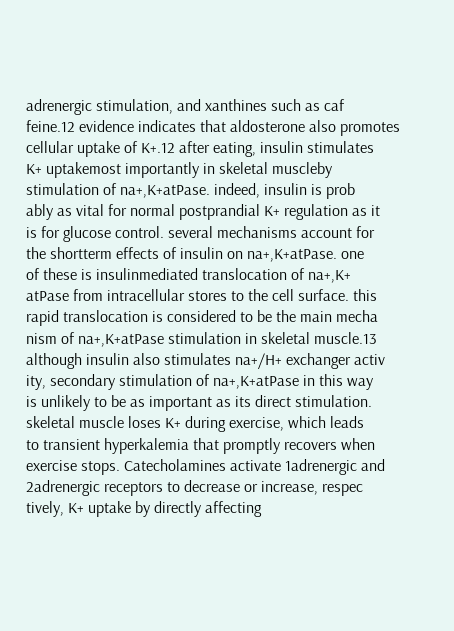adrenergic stimulation, and xanthines such as caf
feine.12 evidence indicates that aldosterone also promotes
cellular uptake of K+.12 after eating, insulin stimulates
K+ uptakemost importantly in skeletal muscleby
stimulation of na+,K+atPase. indeed, insulin is prob
ably as vital for normal postprandial K+ regulation as it
is for glucose control. several mechanisms account for
the shortterm effects of insulin on na+,K+atPase. one
of these is insulinmediated translocation of na+,K+
atPase from intracellular stores to the cell surface. this
rapid translocation is considered to be the main mecha
nism of na+,K+atPase stimulation in skeletal muscle.13
although insulin also stimulates na+/H+ exchanger activ
ity, secondary stimulation of na+,K+atPase in this way
is unlikely to be as important as its direct stimulation.
skeletal muscle loses K+ during exercise, which leads
to transient hyperkalemia that promptly recovers when
exercise stops. Catecholamines activate 1adrenergic and
2adrenergic receptors to decrease or increase, respec
tively, K+ uptake by directly affecting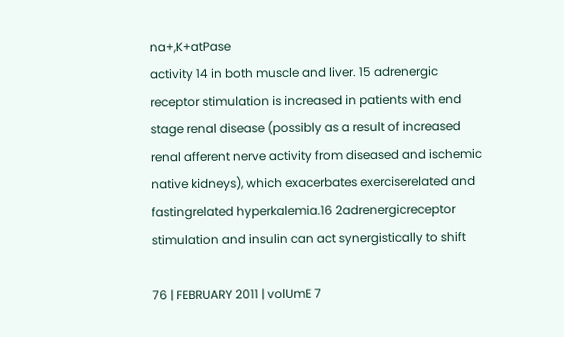na+,K+atPase
activity 14 in both muscle and liver. 15 adrenergic
receptor stimulation is increased in patients with end
stage renal disease (possibly as a result of increased
renal afferent nerve activity from diseased and ischemic
native kidneys), which exacerbates exerciserelated and
fastingrelated hyperkalemia.16 2adrenergicreceptor
stimulation and insulin can act synergistically to shift

76 | FEBRUARY 2011 | volUmE 7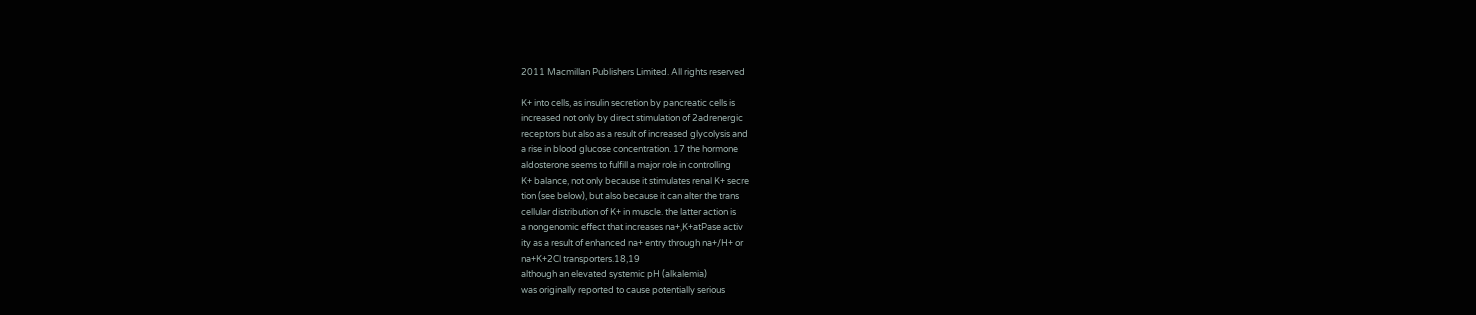2011 Macmillan Publishers Limited. All rights reserved

K+ into cells, as insulin secretion by pancreatic cells is
increased not only by direct stimulation of 2adrenergic
receptors but also as a result of increased glycolysis and
a rise in blood glucose concentration. 17 the hormone
aldosterone seems to fulfill a major role in controlling
K+ balance, not only because it stimulates renal K+ secre
tion (see below), but also because it can alter the trans
cellular distribution of K+ in muscle. the latter action is
a nongenomic effect that increases na+,K+atPase activ
ity as a result of enhanced na+ entry through na+/H+ or
na+K+2Cl transporters.18,19
although an elevated systemic pH (alkalemia)
was originally reported to cause potentially serious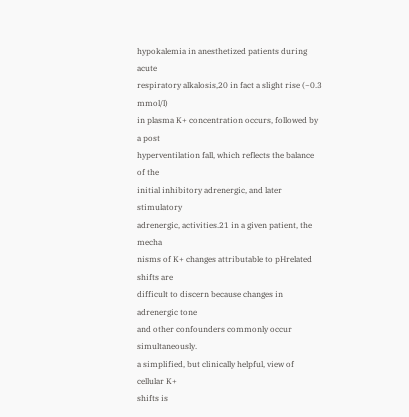hypokalemia in anesthetized patients during acute
respiratory alkalosis,20 in fact a slight rise (~0.3 mmol/l)
in plasma K+ concentration occurs, followed by a post
hyperventilation fall, which reflects the balance of the
initial inhibitory adrenergic, and later stimulatory
adrenergic, activities.21 in a given patient, the mecha
nisms of K+ changes attributable to pHrelated shifts are
difficult to discern because changes in adrenergic tone
and other confounders commonly occur simultaneously.
a simplified, but clinically helpful, view of cellular K+
shifts is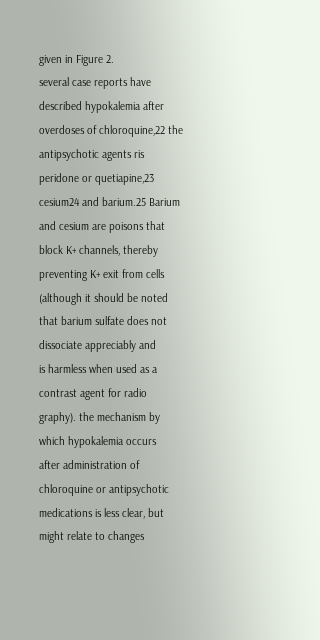given in Figure 2.
several case reports have described hypokalemia after
overdoses of chloroquine,22 the antipsychotic agents ris
peridone or quetiapine,23 cesium24 and barium.25 Barium
and cesium are poisons that block K+ channels, thereby
preventing K+ exit from cells (although it should be noted
that barium sulfate does not dissociate appreciably and
is harmless when used as a contrast agent for radio
graphy). the mechanism by which hypokalemia occurs
after administration of chloroquine or antipsychotic
medications is less clear, but might relate to changes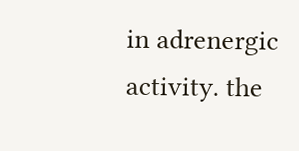in adrenergic activity. the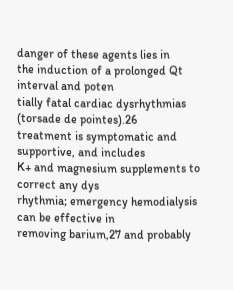danger of these agents lies in
the induction of a prolonged Qt interval and poten
tially fatal cardiac dysrhythmias (torsade de pointes).26
treatment is symptomatic and supportive, and includes
K+ and magnesium supplements to correct any dys
rhythmia; emergency hemodialysis can be effective in
removing barium,27 and probably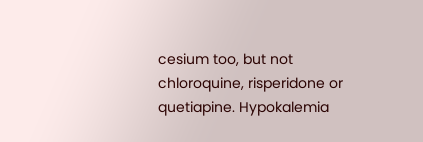cesium too, but not
chloroquine, risperidone or quetiapine. Hypokalemia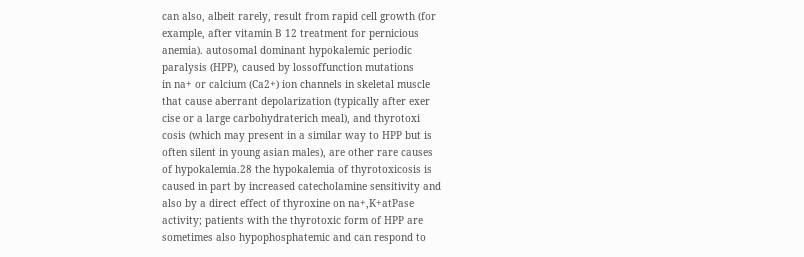can also, albeit rarely, result from rapid cell growth (for
example, after vitamin B 12 treatment for pernicious
anemia). autosomal dominant hypokalemic periodic
paralysis (HPP), caused by lossoffunction mutations
in na+ or calcium (Ca2+) ion channels in skeletal muscle
that cause aberrant depolarization (typically after exer
cise or a large carbohydraterich meal), and thyrotoxi
cosis (which may present in a similar way to HPP but is
often silent in young asian males), are other rare causes
of hypokalemia.28 the hypokalemia of thyrotoxicosis is
caused in part by increased catecholamine sensitivity and
also by a direct effect of thyroxine on na+,K+atPase
activity; patients with the thyrotoxic form of HPP are
sometimes also hypophosphatemic and can respond to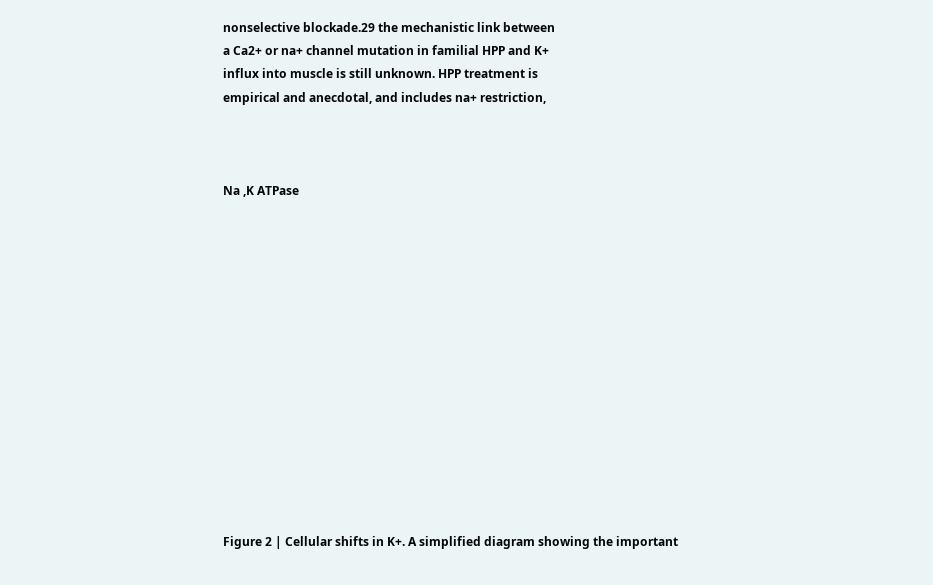nonselective blockade.29 the mechanistic link between
a Ca2+ or na+ channel mutation in familial HPP and K+
influx into muscle is still unknown. HPP treatment is
empirical and anecdotal, and includes na+ restriction,



Na ,K ATPase














Figure 2 | Cellular shifts in K+. A simplified diagram showing the important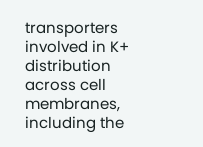transporters involved in K+ distribution across cell membranes, including the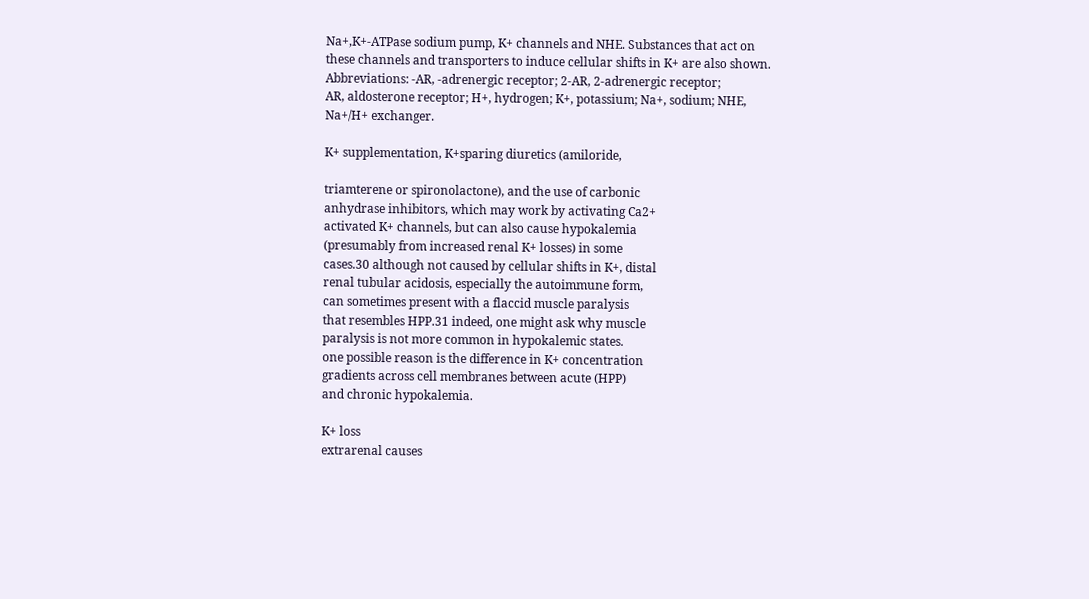Na+,K+-ATPase sodium pump, K+ channels and NHE. Substances that act on
these channels and transporters to induce cellular shifts in K+ are also shown.
Abbreviations: -AR, -adrenergic receptor; 2-AR, 2-adrenergic receptor;
AR, aldosterone receptor; H+, hydrogen; K+, potassium; Na+, sodium; NHE,
Na+/H+ exchanger.

K+ supplementation, K+sparing diuretics (amiloride,

triamterene or spironolactone), and the use of carbonic
anhydrase inhibitors, which may work by activating Ca2+
activated K+ channels, but can also cause hypokalemia
(presumably from increased renal K+ losses) in some
cases.30 although not caused by cellular shifts in K+, distal
renal tubular acidosis, especially the autoimmune form,
can sometimes present with a flaccid muscle paralysis
that resembles HPP.31 indeed, one might ask why muscle
paralysis is not more common in hypokalemic states.
one possible reason is the difference in K+ concentration
gradients across cell membranes between acute (HPP)
and chronic hypokalemia.

K+ loss
extrarenal causes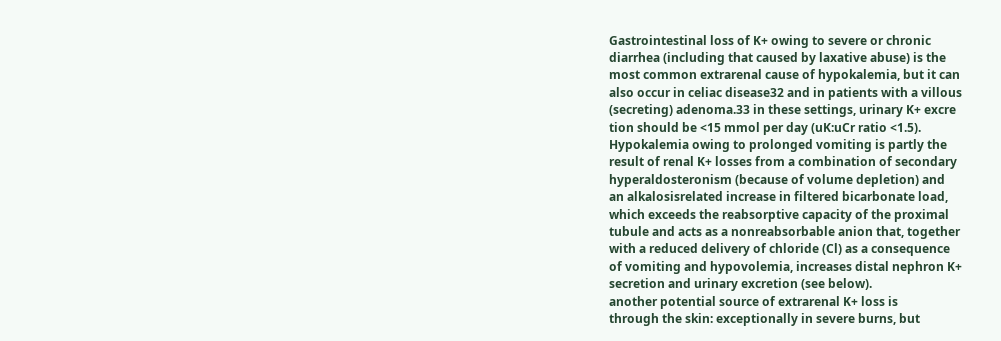Gastrointestinal loss of K+ owing to severe or chronic
diarrhea (including that caused by laxative abuse) is the
most common extrarenal cause of hypokalemia, but it can
also occur in celiac disease32 and in patients with a villous
(secreting) adenoma.33 in these settings, urinary K+ excre
tion should be <15 mmol per day (uK:uCr ratio <1.5).
Hypokalemia owing to prolonged vomiting is partly the
result of renal K+ losses from a combination of secondary
hyperaldosteronism (because of volume depletion) and
an alkalosisrelated increase in filtered bicarbonate load,
which exceeds the reabsorptive capacity of the proximal
tubule and acts as a nonreabsorbable anion that, together
with a reduced delivery of chloride (Cl) as a consequence
of vomiting and hypovolemia, increases distal nephron K+
secretion and urinary excretion (see below).
another potential source of extrarenal K+ loss is
through the skin: exceptionally in severe burns, but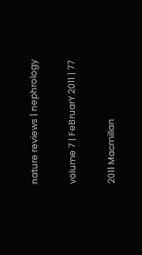nature reviews | nephrology

volume 7 | FeBruarY 2011 | 77

2011 Macmillan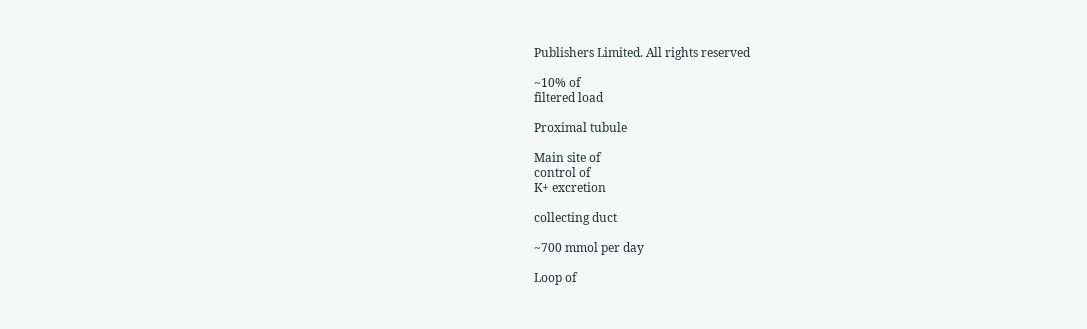Publishers Limited. All rights reserved

~10% of
filtered load

Proximal tubule

Main site of
control of
K+ excretion

collecting duct

~700 mmol per day

Loop of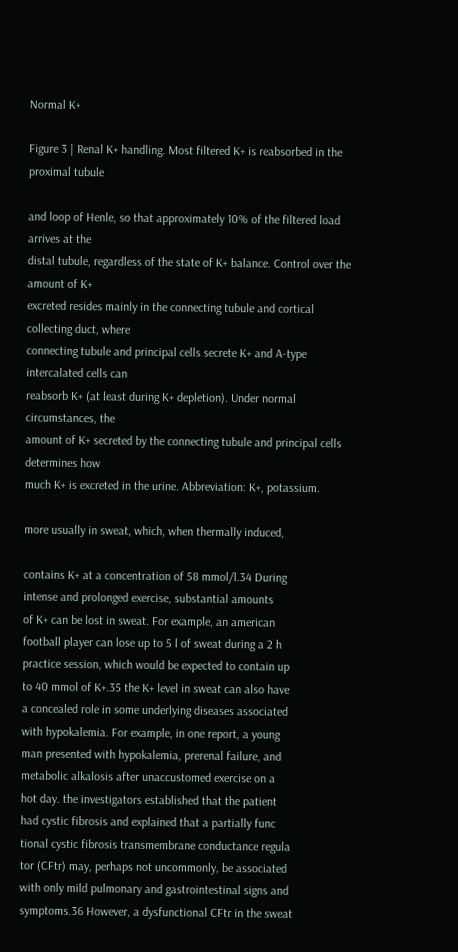Normal K+

Figure 3 | Renal K+ handling. Most filtered K+ is reabsorbed in the proximal tubule

and loop of Henle, so that approximately 10% of the filtered load arrives at the
distal tubule, regardless of the state of K+ balance. Control over the amount of K+
excreted resides mainly in the connecting tubule and cortical collecting duct, where
connecting tubule and principal cells secrete K+ and A-type intercalated cells can
reabsorb K+ (at least during K+ depletion). Under normal circumstances, the
amount of K+ secreted by the connecting tubule and principal cells determines how
much K+ is excreted in the urine. Abbreviation: K+, potassium.

more usually in sweat, which, when thermally induced,

contains K+ at a concentration of 58 mmol/l.34 During
intense and prolonged exercise, substantial amounts
of K+ can be lost in sweat. For example, an american
football player can lose up to 5 l of sweat during a 2 h
practice session, which would be expected to contain up
to 40 mmol of K+.35 the K+ level in sweat can also have
a concealed role in some underlying diseases associated
with hypokalemia. For example, in one report, a young
man presented with hypokalemia, prerenal failure, and
metabolic alkalosis after unaccustomed exercise on a
hot day. the investigators established that the patient
had cystic fibrosis and explained that a partially func
tional cystic fibrosis transmembrane conductance regula
tor (CFtr) may, perhaps not uncommonly, be associated
with only mild pulmonary and gastrointestinal signs and
symptoms.36 However, a dysfunctional CFtr in the sweat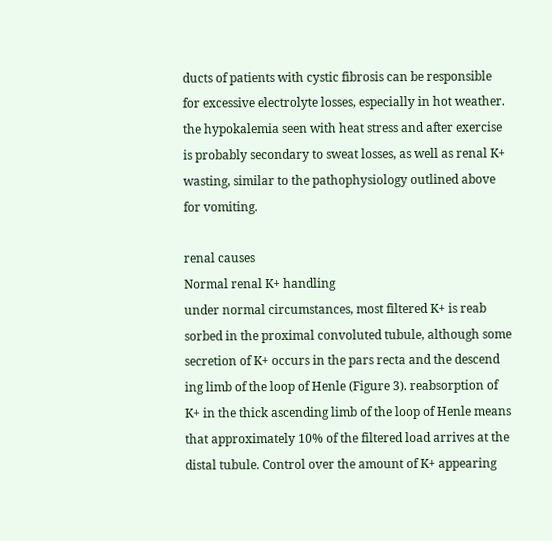ducts of patients with cystic fibrosis can be responsible
for excessive electrolyte losses, especially in hot weather.
the hypokalemia seen with heat stress and after exercise
is probably secondary to sweat losses, as well as renal K+
wasting, similar to the pathophysiology outlined above
for vomiting.

renal causes
Normal renal K+ handling
under normal circumstances, most filtered K+ is reab
sorbed in the proximal convoluted tubule, although some
secretion of K+ occurs in the pars recta and the descend
ing limb of the loop of Henle (Figure 3). reabsorption of
K+ in the thick ascending limb of the loop of Henle means
that approximately 10% of the filtered load arrives at the
distal tubule. Control over the amount of K+ appearing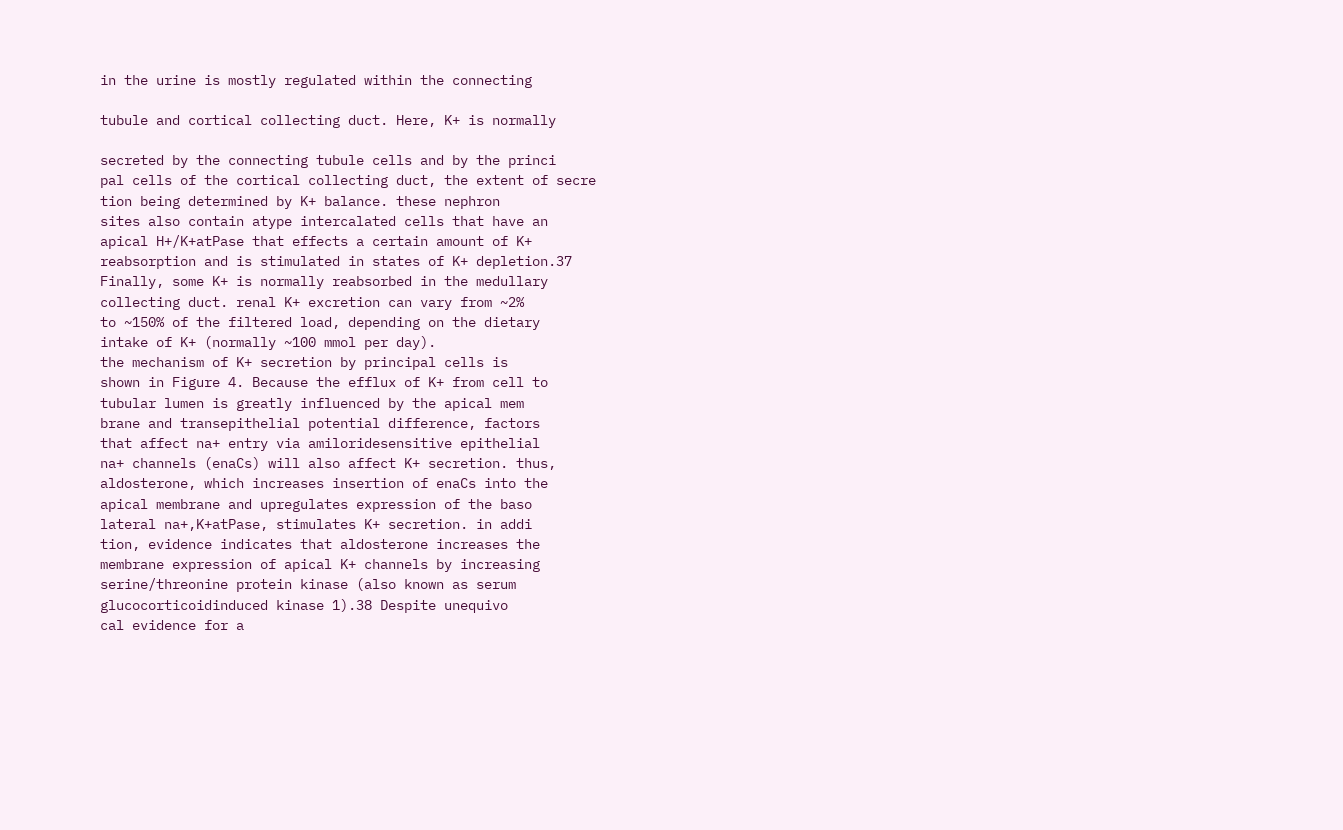in the urine is mostly regulated within the connecting

tubule and cortical collecting duct. Here, K+ is normally

secreted by the connecting tubule cells and by the princi
pal cells of the cortical collecting duct, the extent of secre
tion being determined by K+ balance. these nephron
sites also contain atype intercalated cells that have an
apical H+/K+atPase that effects a certain amount of K+
reabsorption and is stimulated in states of K+ depletion.37
Finally, some K+ is normally reabsorbed in the medullary
collecting duct. renal K+ excretion can vary from ~2%
to ~150% of the filtered load, depending on the dietary
intake of K+ (normally ~100 mmol per day).
the mechanism of K+ secretion by principal cells is
shown in Figure 4. Because the efflux of K+ from cell to
tubular lumen is greatly influenced by the apical mem
brane and transepithelial potential difference, factors
that affect na+ entry via amiloridesensitive epithelial
na+ channels (enaCs) will also affect K+ secretion. thus,
aldosterone, which increases insertion of enaCs into the
apical membrane and upregulates expression of the baso
lateral na+,K+atPase, stimulates K+ secretion. in addi
tion, evidence indicates that aldosterone increases the
membrane expression of apical K+ channels by increasing
serine/threonine protein kinase (also known as serum
glucocorticoidinduced kinase 1).38 Despite unequivo
cal evidence for a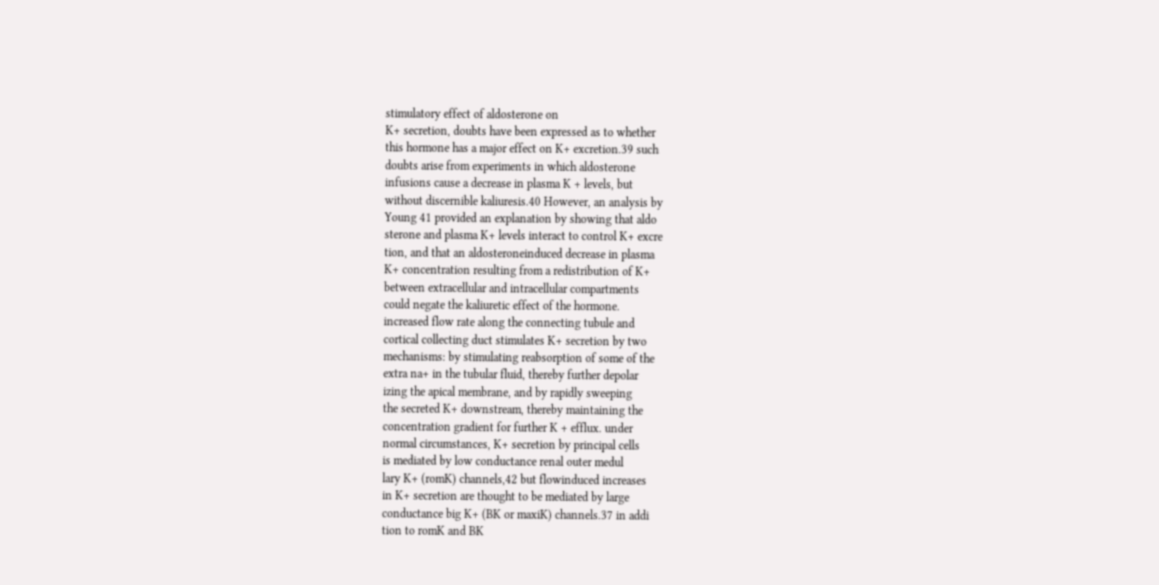stimulatory effect of aldosterone on
K+ secretion, doubts have been expressed as to whether
this hormone has a major effect on K+ excretion.39 such
doubts arise from experiments in which aldosterone
infusions cause a decrease in plasma K + levels, but
without discernible kaliuresis.40 However, an analysis by
Young 41 provided an explanation by showing that aldo
sterone and plasma K+ levels interact to control K+ excre
tion, and that an aldosteroneinduced decrease in plasma
K+ concentration resulting from a redistribution of K+
between extracellular and intracellular compartments
could negate the kaliuretic effect of the hormone.
increased flow rate along the connecting tubule and
cortical collecting duct stimulates K+ secretion by two
mechanisms: by stimulating reabsorption of some of the
extra na+ in the tubular fluid, thereby further depolar
izing the apical membrane, and by rapidly sweeping
the secreted K+ downstream, thereby maintaining the
concentration gradient for further K + efflux. under
normal circumstances, K+ secretion by principal cells
is mediated by low conductance renal outer medul
lary K+ (romK) channels,42 but flowinduced increases
in K+ secretion are thought to be mediated by large
conductance big K+ (BK or maxiK) channels.37 in addi
tion to romK and BK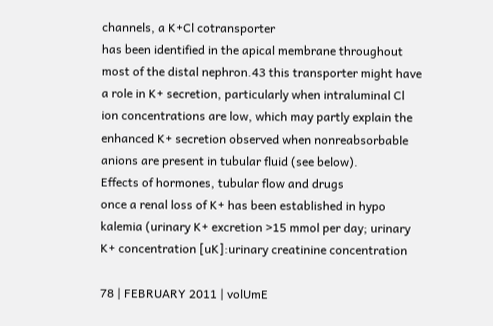channels, a K+Cl cotransporter
has been identified in the apical membrane throughout
most of the distal nephron.43 this transporter might have
a role in K+ secretion, particularly when intraluminal Cl
ion concentrations are low, which may partly explain the
enhanced K+ secretion observed when nonreabsorbable
anions are present in tubular fluid (see below).
Effects of hormones, tubular flow and drugs
once a renal loss of K+ has been established in hypo
kalemia (urinary K+ excretion >15 mmol per day; urinary
K+ concentration [uK]:urinary creatinine concentration

78 | FEBRUARY 2011 | volUmE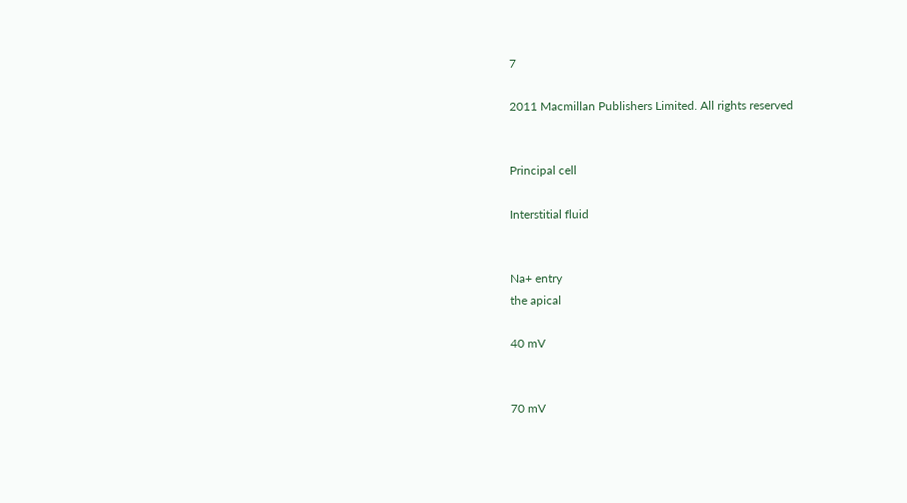7

2011 Macmillan Publishers Limited. All rights reserved


Principal cell

Interstitial fluid


Na+ entry
the apical

40 mV


70 mV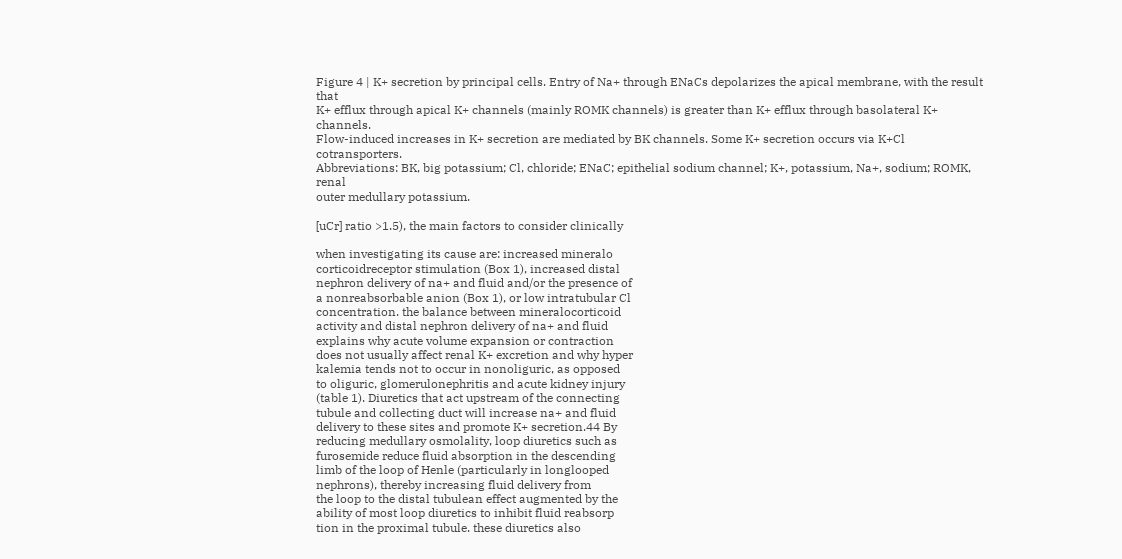Figure 4 | K+ secretion by principal cells. Entry of Na+ through ENaCs depolarizes the apical membrane, with the result that
K+ efflux through apical K+ channels (mainly ROMK channels) is greater than K+ efflux through basolateral K+ channels.
Flow-induced increases in K+ secretion are mediated by BK channels. Some K+ secretion occurs via K+Cl cotransporters.
Abbreviations: BK, big potassium; Cl, chloride; ENaC; epithelial sodium channel; K+, potassium, Na+, sodium; ROMK, renal
outer medullary potassium.

[uCr] ratio >1.5), the main factors to consider clinically

when investigating its cause are: increased mineralo
corticoidreceptor stimulation (Box 1), increased distal
nephron delivery of na+ and fluid and/or the presence of
a nonreabsorbable anion (Box 1), or low intratubular Cl
concentration. the balance between mineralocorticoid
activity and distal nephron delivery of na+ and fluid
explains why acute volume expansion or contraction
does not usually affect renal K+ excretion and why hyper
kalemia tends not to occur in nonoliguric, as opposed
to oliguric, glomerulonephritis and acute kidney injury
(table 1). Diuretics that act upstream of the connecting
tubule and collecting duct will increase na+ and fluid
delivery to these sites and promote K+ secretion.44 By
reducing medullary osmolality, loop diuretics such as
furosemide reduce fluid absorption in the descending
limb of the loop of Henle (particularly in longlooped
nephrons), thereby increasing fluid delivery from
the loop to the distal tubulean effect augmented by the
ability of most loop diuretics to inhibit fluid reabsorp
tion in the proximal tubule. these diuretics also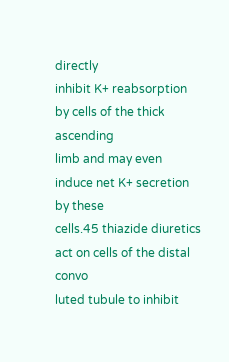directly
inhibit K+ reabsorption by cells of the thick ascending
limb and may even induce net K+ secretion by these
cells.45 thiazide diuretics act on cells of the distal convo
luted tubule to inhibit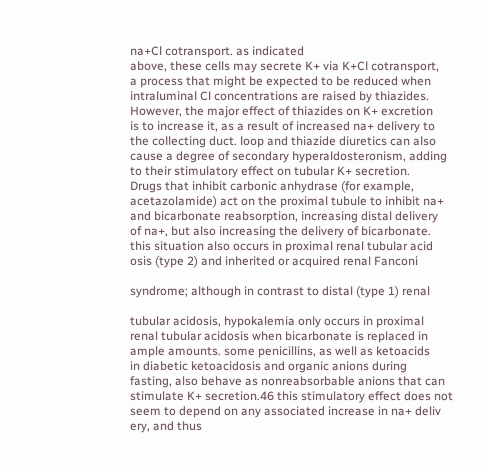na+Cl cotransport. as indicated
above, these cells may secrete K+ via K+Cl cotransport,
a process that might be expected to be reduced when
intraluminal Cl concentrations are raised by thiazides.
However, the major effect of thiazides on K+ excretion
is to increase it, as a result of increased na+ delivery to
the collecting duct. loop and thiazide diuretics can also
cause a degree of secondary hyperaldosteronism, adding
to their stimulatory effect on tubular K+ secretion.
Drugs that inhibit carbonic anhydrase (for example,
acetazolamide) act on the proximal tubule to inhibit na+
and bicarbonate reabsorption, increasing distal delivery
of na+, but also increasing the delivery of bicarbonate.
this situation also occurs in proximal renal tubular acid
osis (type 2) and inherited or acquired renal Fanconi

syndrome; although in contrast to distal (type 1) renal

tubular acidosis, hypokalemia only occurs in proximal
renal tubular acidosis when bicarbonate is replaced in
ample amounts. some penicillins, as well as ketoacids
in diabetic ketoacidosis and organic anions during
fasting, also behave as nonreabsorbable anions that can
stimulate K+ secretion.46 this stimulatory effect does not
seem to depend on any associated increase in na+ deliv
ery, and thus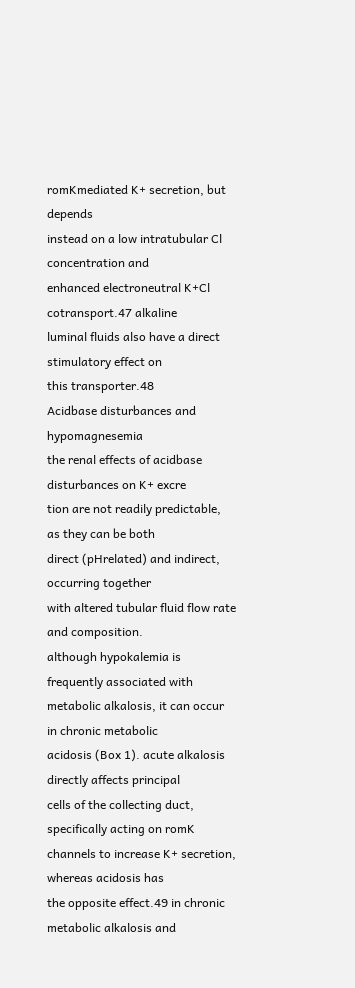romKmediated K+ secretion, but depends
instead on a low intratubular Cl concentration and
enhanced electroneutral K+Cl cotransport.47 alkaline
luminal fluids also have a direct stimulatory effect on
this transporter.48
Acidbase disturbances and hypomagnesemia
the renal effects of acidbase disturbances on K+ excre
tion are not readily predictable, as they can be both
direct (pHrelated) and indirect, occurring together
with altered tubular fluid flow rate and composition.
although hypokalemia is frequently associated with
metabolic alkalosis, it can occur in chronic metabolic
acidosis (Box 1). acute alkalosis directly affects principal
cells of the collecting duct, specifically acting on romK
channels to increase K+ secretion, whereas acidosis has
the opposite effect.49 in chronic metabolic alkalosis and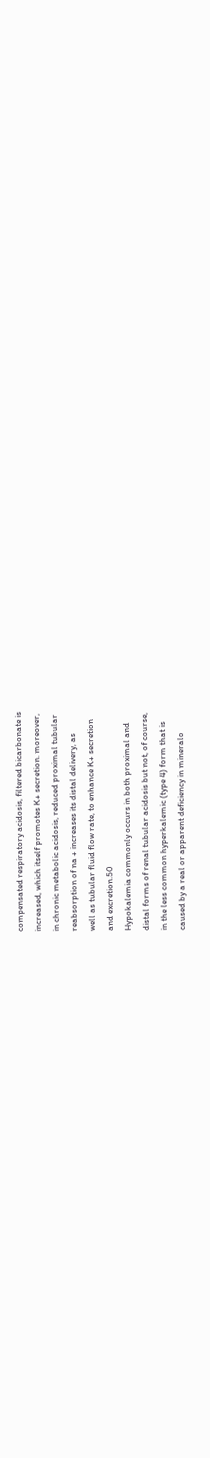compensated respiratory acidosis, filtered bicarbonate is
increased, which itself promotes K+ secretion. moreover,
in chronic metabolic acidosis, reduced proximal tubular
reabsorption of na + increases its distal delivery, as
well as tubular fluid flow rate, to enhance K+ secretion
and excretion.50
Hypokalemia commonly occurs in both proximal and
distal forms of renal tubular acidosis but not, of course,
in the less common hyperkalemic (type 4) form that is
caused by a real or apparent deficiency in mineralo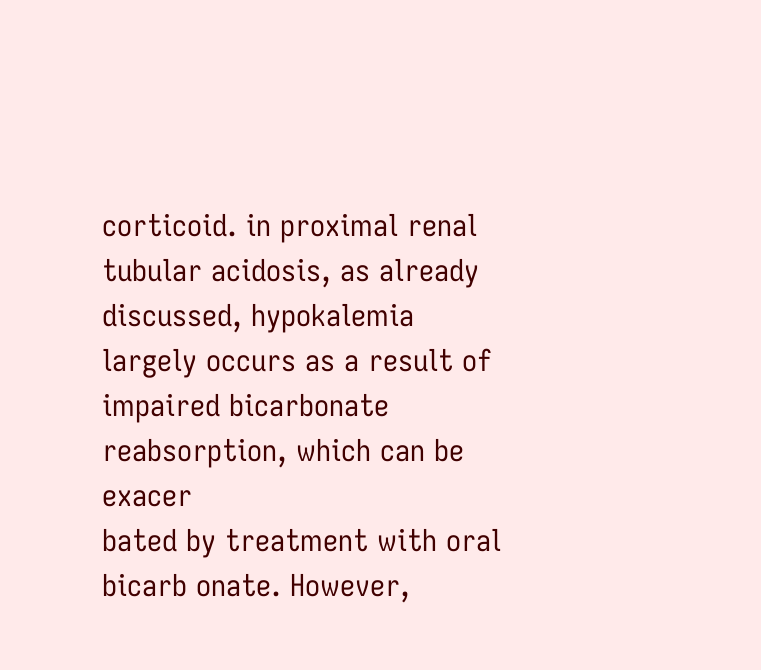corticoid. in proximal renal tubular acidosis, as already
discussed, hypokalemia largely occurs as a result of
impaired bicarbonate reabsorption, which can be exacer
bated by treatment with oral bicarb onate. However,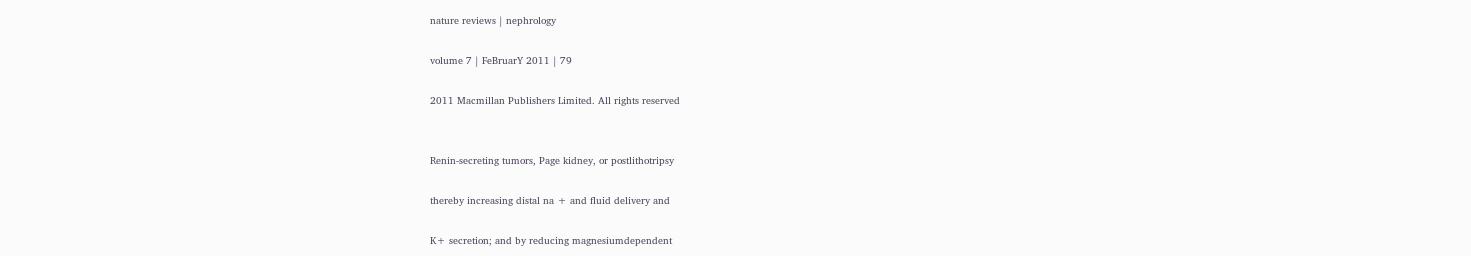nature reviews | nephrology

volume 7 | FeBruarY 2011 | 79

2011 Macmillan Publishers Limited. All rights reserved


Renin-secreting tumors, Page kidney, or postlithotripsy

thereby increasing distal na + and fluid delivery and

K+ secretion; and by reducing magnesiumdependent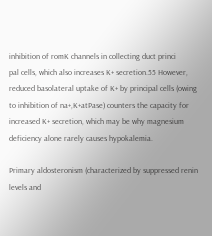inhibition of romK channels in collecting duct princi
pal cells, which also increases K+ secretion.55 However,
reduced basolateral uptake of K+ by principal cells (owing
to inhibition of na+,K+atPase) counters the capacity for
increased K+ secretion, which may be why magnesium
deficiency alone rarely causes hypokalemia.

Primary aldosteronism (characterized by suppressed renin levels and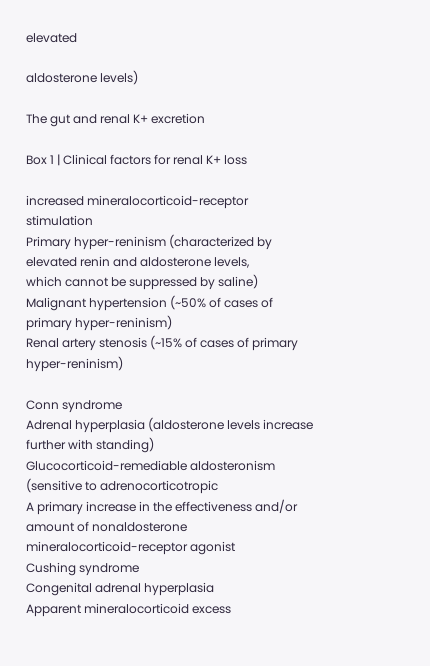elevated

aldosterone levels)

The gut and renal K+ excretion

Box 1 | Clinical factors for renal K+ loss

increased mineralocorticoid-receptor stimulation
Primary hyper-reninism (characterized by elevated renin and aldosterone levels,
which cannot be suppressed by saline)
Malignant hypertension (~50% of cases of primary hyper-reninism)
Renal artery stenosis (~15% of cases of primary hyper-reninism)

Conn syndrome
Adrenal hyperplasia (aldosterone levels increase further with standing)
Glucocorticoid-remediable aldosteronism (sensitive to adrenocorticotropic
A primary increase in the effectiveness and/or amount of nonaldosterone
mineralocorticoid-receptor agonist
Cushing syndrome
Congenital adrenal hyperplasia
Apparent mineralocorticoid excess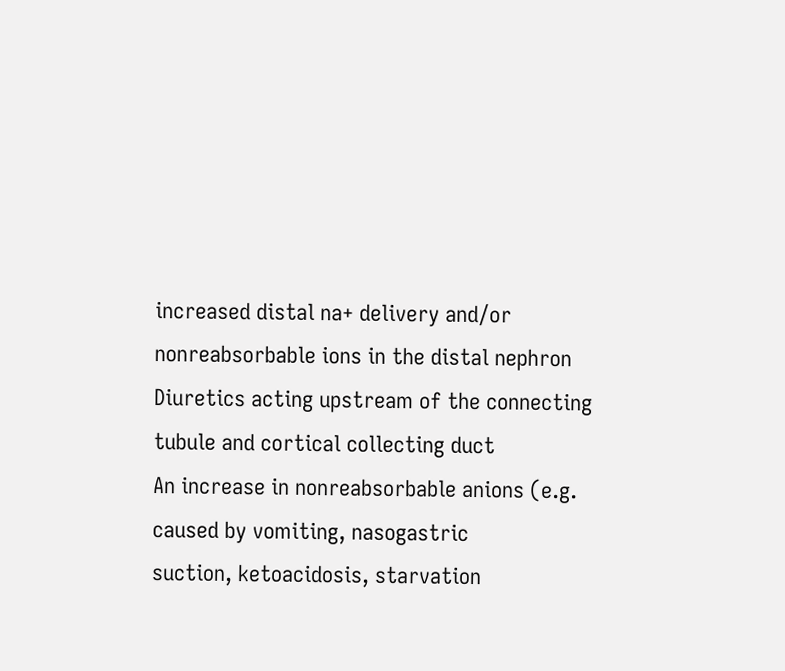increased distal na+ delivery and/or nonreabsorbable ions in the distal nephron
Diuretics acting upstream of the connecting tubule and cortical collecting duct
An increase in nonreabsorbable anions (e.g. caused by vomiting, nasogastric
suction, ketoacidosis, starvation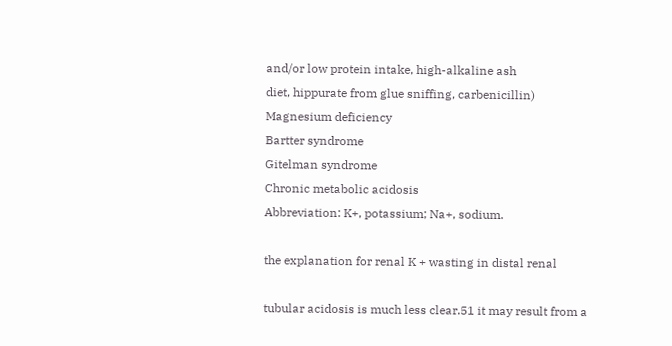and/or low protein intake, high-alkaline ash
diet, hippurate from glue sniffing, carbenicillin)
Magnesium deficiency
Bartter syndrome
Gitelman syndrome
Chronic metabolic acidosis
Abbreviation: K+, potassium; Na+, sodium.

the explanation for renal K + wasting in distal renal

tubular acidosis is much less clear.51 it may result from a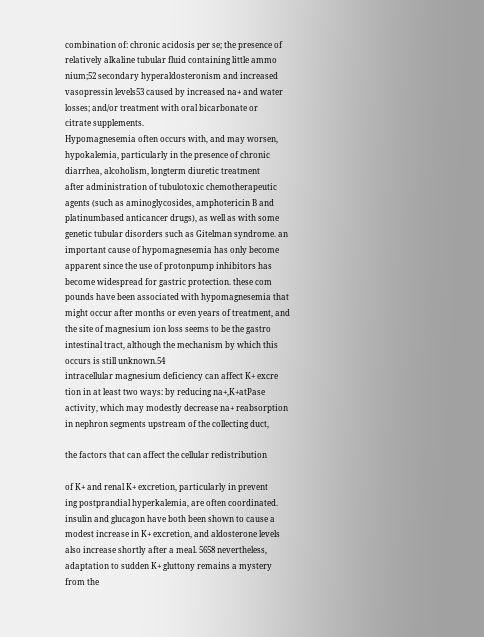combination of: chronic acidosis per se; the presence of
relatively alkaline tubular fluid containing little ammo
nium;52 secondary hyperaldosteronism and increased
vasopressin levels53 caused by increased na+ and water
losses; and/or treatment with oral bicarbonate or
citrate supplements.
Hypomagnesemia often occurs with, and may worsen,
hypokalemia, particularly in the presence of chronic
diarrhea, alcoholism, longterm diuretic treatment
after administration of tubulotoxic chemotherapeutic
agents (such as aminoglycosides, amphotericin B and
platinumbased anticancer drugs), as well as with some
genetic tubular disorders such as Gitelman syndrome. an
important cause of hypomagnesemia has only become
apparent since the use of protonpump inhibitors has
become widespread for gastric protection. these com
pounds have been associated with hypomagnesemia that
might occur after months or even years of treatment, and
the site of magnesium ion loss seems to be the gastro
intestinal tract, although the mechanism by which this
occurs is still unknown.54
intracellular magnesium deficiency can affect K+ excre
tion in at least two ways: by reducing na+,K+atPase
activity, which may modestly decrease na+ reabsorption
in nephron segments upstream of the collecting duct,

the factors that can affect the cellular redistribution

of K+ and renal K+ excretion, particularly in prevent
ing postprandial hyperkalemia, are often coordinated.
insulin and glucagon have both been shown to cause a
modest increase in K+ excretion, and aldosterone levels
also increase shortly after a meal. 5658 nevertheless,
adaptation to sudden K+ gluttony remains a mystery
from the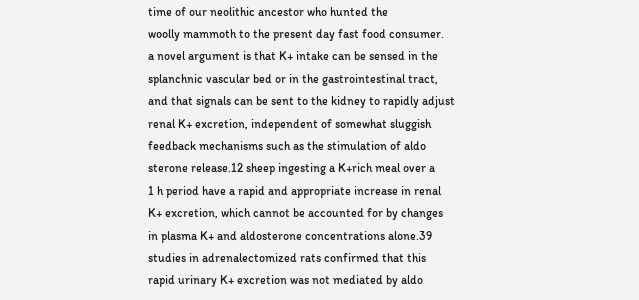time of our neolithic ancestor who hunted the
woolly mammoth to the present day fast food consumer.
a novel argument is that K+ intake can be sensed in the
splanchnic vascular bed or in the gastrointestinal tract,
and that signals can be sent to the kidney to rapidly adjust
renal K+ excretion, independent of somewhat sluggish
feedback mechanisms such as the stimulation of aldo
sterone release.12 sheep ingesting a K+rich meal over a
1 h period have a rapid and appropriate increase in renal
K+ excretion, which cannot be accounted for by changes
in plasma K+ and aldosterone concentrations alone.39
studies in adrenalectomized rats confirmed that this
rapid urinary K+ excretion was not mediated by aldo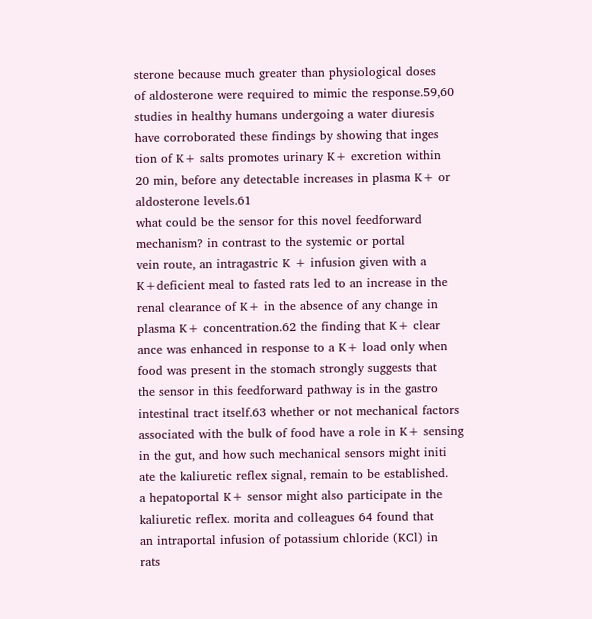sterone because much greater than physiological doses
of aldosterone were required to mimic the response.59,60
studies in healthy humans undergoing a water diuresis
have corroborated these findings by showing that inges
tion of K+ salts promotes urinary K+ excretion within
20 min, before any detectable increases in plasma K+ or
aldosterone levels.61
what could be the sensor for this novel feedforward
mechanism? in contrast to the systemic or portal
vein route, an intragastric K + infusion given with a
K+deficient meal to fasted rats led to an increase in the
renal clearance of K+ in the absence of any change in
plasma K+ concentration.62 the finding that K+ clear
ance was enhanced in response to a K+ load only when
food was present in the stomach strongly suggests that
the sensor in this feedforward pathway is in the gastro
intestinal tract itself.63 whether or not mechanical factors
associated with the bulk of food have a role in K+ sensing
in the gut, and how such mechanical sensors might initi
ate the kaliuretic reflex signal, remain to be established.
a hepatoportal K+ sensor might also participate in the
kaliuretic reflex. morita and colleagues 64 found that
an intraportal infusion of potassium chloride (KCl) in
rats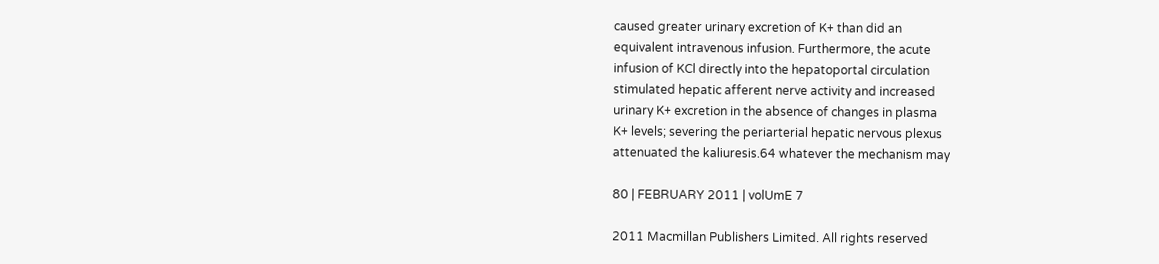caused greater urinary excretion of K+ than did an
equivalent intravenous infusion. Furthermore, the acute
infusion of KCl directly into the hepatoportal circulation
stimulated hepatic afferent nerve activity and increased
urinary K+ excretion in the absence of changes in plasma
K+ levels; severing the periarterial hepatic nervous plexus
attenuated the kaliuresis.64 whatever the mechanism may

80 | FEBRUARY 2011 | volUmE 7

2011 Macmillan Publishers Limited. All rights reserved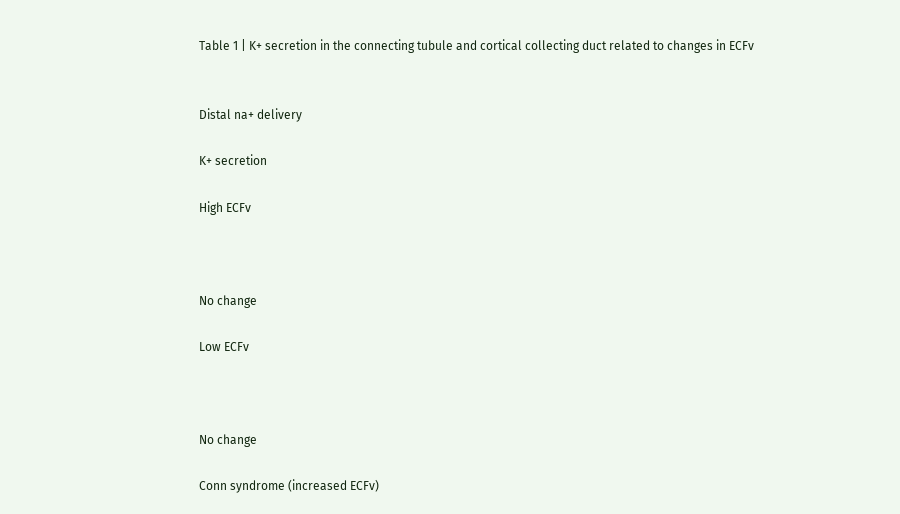Table 1 | K+ secretion in the connecting tubule and cortical collecting duct related to changes in ECFv


Distal na+ delivery

K+ secretion

High ECFv



No change

Low ECFv



No change

Conn syndrome (increased ECFv)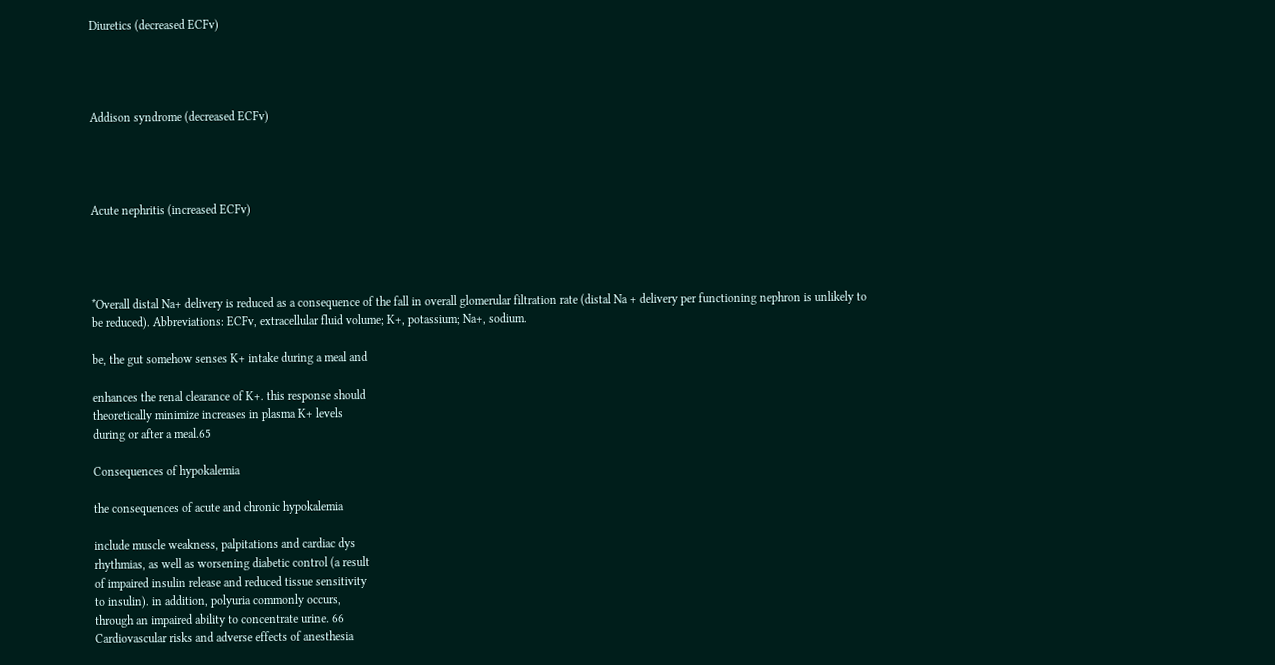Diuretics (decreased ECFv)




Addison syndrome (decreased ECFv)




Acute nephritis (increased ECFv)




*Overall distal Na+ delivery is reduced as a consequence of the fall in overall glomerular filtration rate (distal Na + delivery per functioning nephron is unlikely to
be reduced). Abbreviations: ECFv, extracellular fluid volume; K+, potassium; Na+, sodium.

be, the gut somehow senses K+ intake during a meal and

enhances the renal clearance of K+. this response should
theoretically minimize increases in plasma K+ levels
during or after a meal.65

Consequences of hypokalemia

the consequences of acute and chronic hypokalemia

include muscle weakness, palpitations and cardiac dys
rhythmias, as well as worsening diabetic control (a result
of impaired insulin release and reduced tissue sensitivity
to insulin). in addition, polyuria commonly occurs,
through an impaired ability to concentrate urine. 66
Cardiovascular risks and adverse effects of anesthesia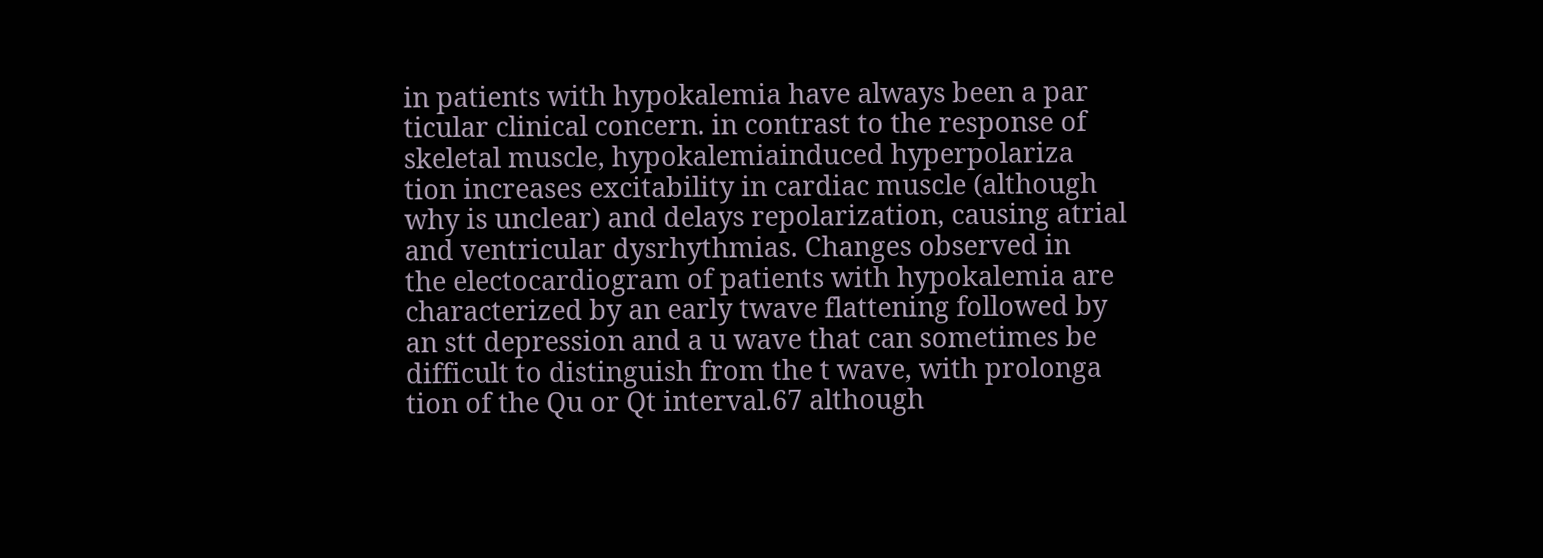in patients with hypokalemia have always been a par
ticular clinical concern. in contrast to the response of
skeletal muscle, hypokalemiainduced hyperpolariza
tion increases excitability in cardiac muscle (although
why is unclear) and delays repolarization, causing atrial
and ventricular dysrhythmias. Changes observed in
the electocardiogram of patients with hypokalemia are
characterized by an early twave flattening followed by
an stt depression and a u wave that can sometimes be
difficult to distinguish from the t wave, with prolonga
tion of the Qu or Qt interval.67 although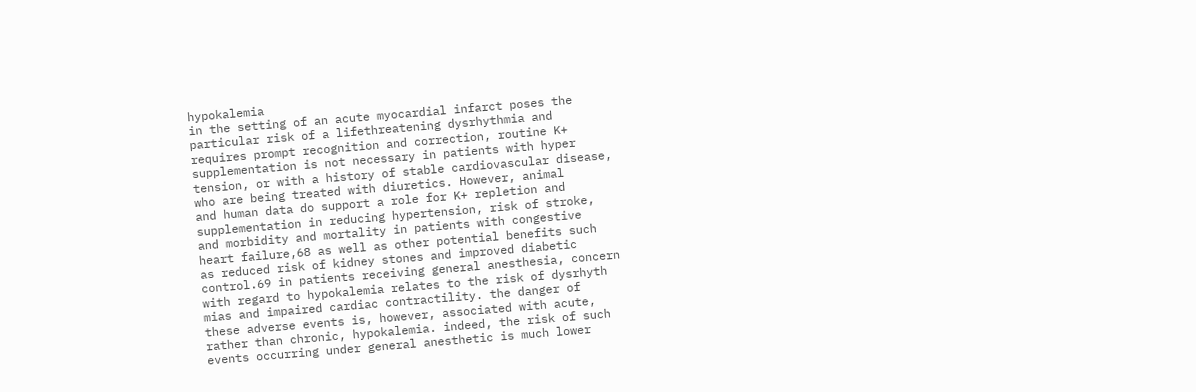hypokalemia
in the setting of an acute myocardial infarct poses the
particular risk of a lifethreatening dysrhythmia and
requires prompt recognition and correction, routine K+
supplementation is not necessary in patients with hyper
tension, or with a history of stable cardiovascular disease,
who are being treated with diuretics. However, animal
and human data do support a role for K+ repletion and
supplementation in reducing hypertension, risk of stroke,
and morbidity and mortality in patients with congestive
heart failure,68 as well as other potential benefits such
as reduced risk of kidney stones and improved diabetic
control.69 in patients receiving general anesthesia, concern
with regard to hypokalemia relates to the risk of dysrhyth
mias and impaired cardiac contractility. the danger of
these adverse events is, however, associated with acute,
rather than chronic, hypokalemia. indeed, the risk of such
events occurring under general anesthetic is much lower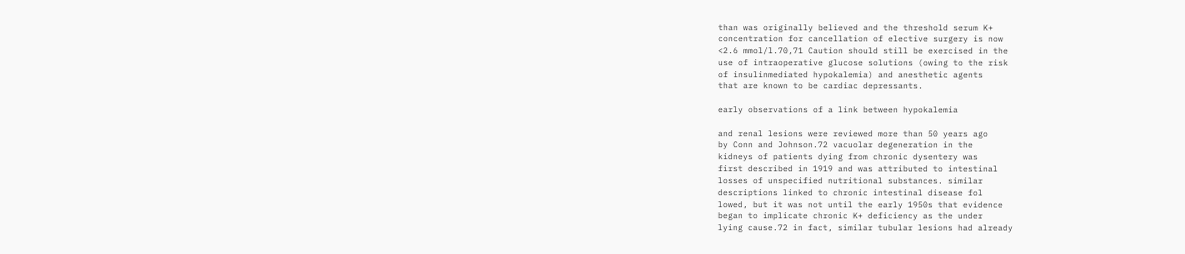than was originally believed and the threshold serum K+
concentration for cancellation of elective surgery is now
<2.6 mmol/l.70,71 Caution should still be exercised in the
use of intraoperative glucose solutions (owing to the risk
of insulinmediated hypokalemia) and anesthetic agents
that are known to be cardiac depressants.

early observations of a link between hypokalemia

and renal lesions were reviewed more than 50 years ago
by Conn and Johnson.72 vacuolar degeneration in the
kidneys of patients dying from chronic dysentery was
first described in 1919 and was attributed to intestinal
losses of unspecified nutritional substances. similar
descriptions linked to chronic intestinal disease fol
lowed, but it was not until the early 1950s that evidence
began to implicate chronic K+ deficiency as the under
lying cause.72 in fact, similar tubular lesions had already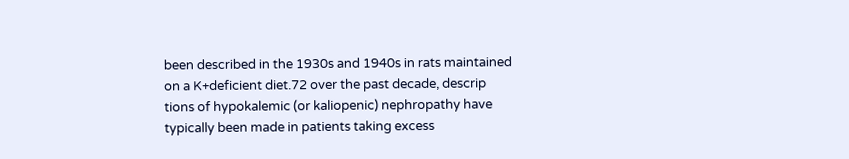been described in the 1930s and 1940s in rats maintained
on a K+deficient diet.72 over the past decade, descrip
tions of hypokalemic (or kaliopenic) nephropathy have
typically been made in patients taking excess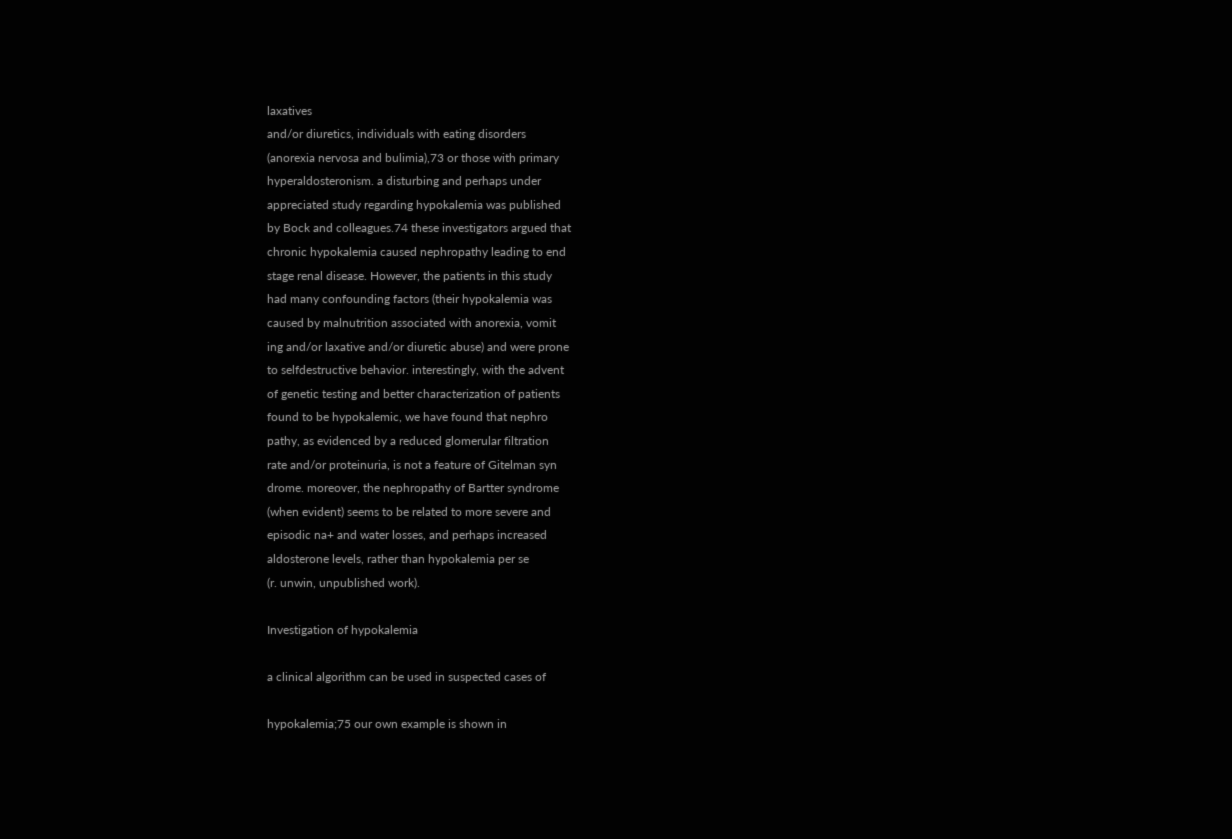laxatives
and/or diuretics, individuals with eating disorders
(anorexia nervosa and bulimia),73 or those with primary
hyperaldosteronism. a disturbing and perhaps under
appreciated study regarding hypokalemia was published
by Bock and colleagues.74 these investigators argued that
chronic hypokalemia caused nephropathy leading to end
stage renal disease. However, the patients in this study
had many confounding factors (their hypokalemia was
caused by malnutrition associated with anorexia, vomit
ing and/or laxative and/or diuretic abuse) and were prone
to selfdestructive behavior. interestingly, with the advent
of genetic testing and better characterization of patients
found to be hypokalemic, we have found that nephro
pathy, as evidenced by a reduced glomerular filtration
rate and/or proteinuria, is not a feature of Gitelman syn
drome. moreover, the nephropathy of Bartter syndrome
(when evident) seems to be related to more severe and
episodic na+ and water losses, and perhaps increased
aldosterone levels, rather than hypokalemia per se
(r. unwin, unpublished work).

Investigation of hypokalemia

a clinical algorithm can be used in suspected cases of

hypokalemia;75 our own example is shown in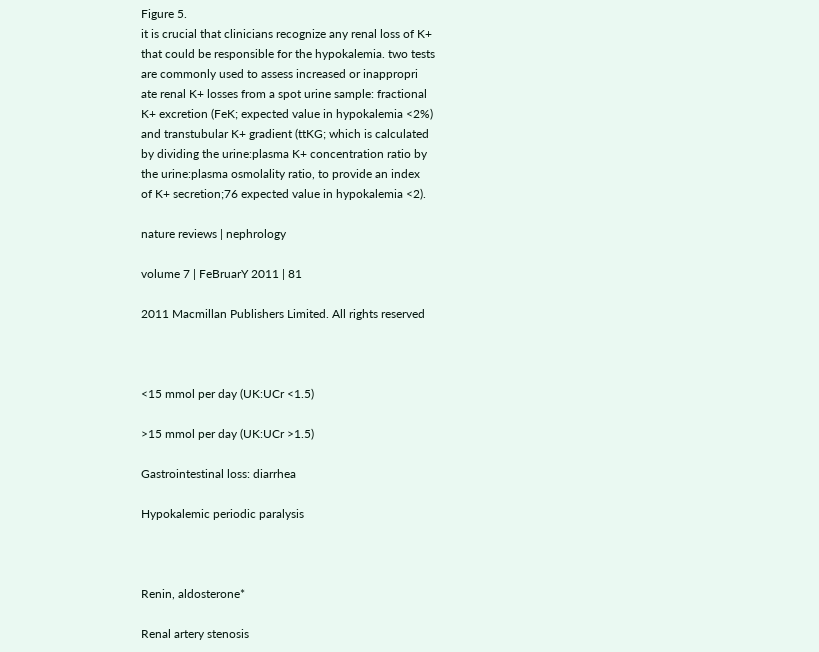Figure 5.
it is crucial that clinicians recognize any renal loss of K+
that could be responsible for the hypokalemia. two tests
are commonly used to assess increased or inappropri
ate renal K+ losses from a spot urine sample: fractional
K+ excretion (FeK; expected value in hypokalemia <2%)
and transtubular K+ gradient (ttKG; which is calculated
by dividing the urine:plasma K+ concentration ratio by
the urine:plasma osmolality ratio, to provide an index
of K+ secretion;76 expected value in hypokalemia <2).

nature reviews | nephrology

volume 7 | FeBruarY 2011 | 81

2011 Macmillan Publishers Limited. All rights reserved



<15 mmol per day (UK:UCr <1.5)

>15 mmol per day (UK:UCr >1.5)

Gastrointestinal loss: diarrhea

Hypokalemic periodic paralysis



Renin, aldosterone*

Renal artery stenosis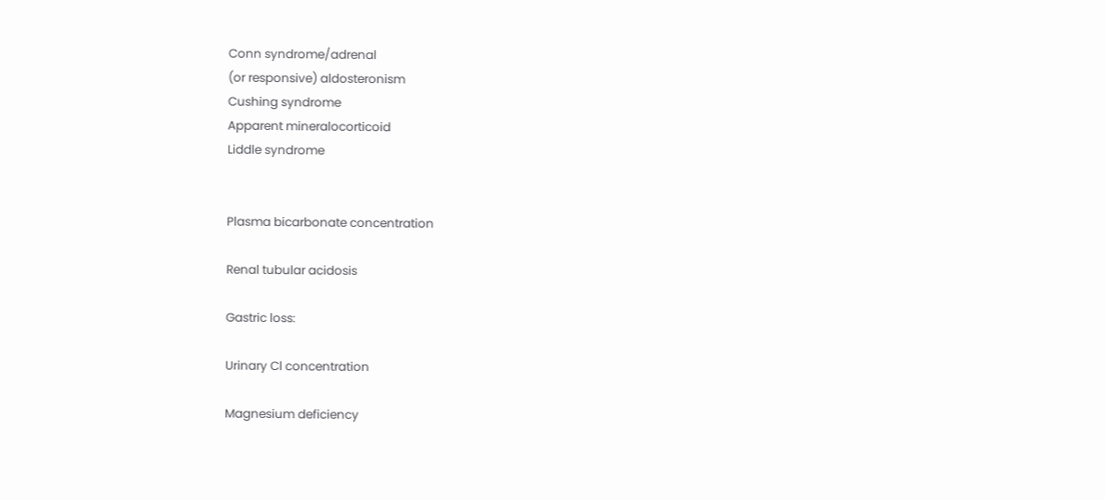Conn syndrome/adrenal
(or responsive) aldosteronism
Cushing syndrome
Apparent mineralocorticoid
Liddle syndrome


Plasma bicarbonate concentration

Renal tubular acidosis

Gastric loss:

Urinary Cl concentration

Magnesium deficiency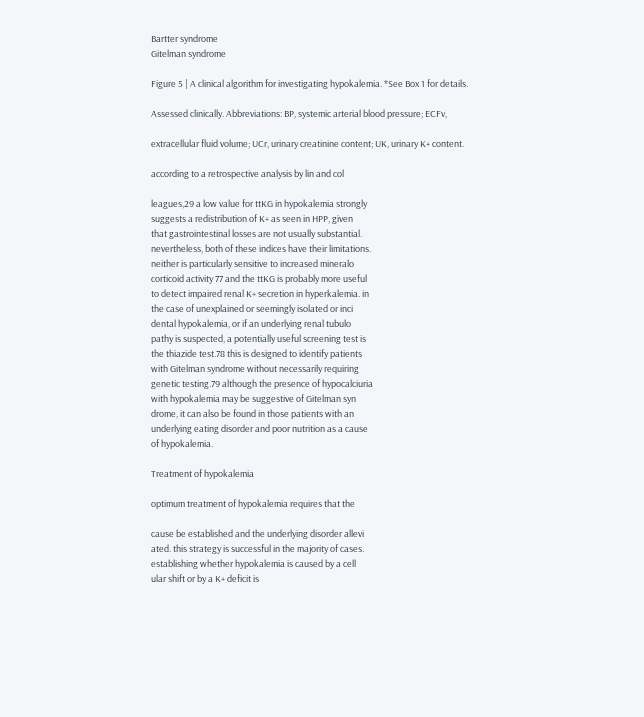Bartter syndrome
Gitelman syndrome

Figure 5 | A clinical algorithm for investigating hypokalemia. *See Box 1 for details.

Assessed clinically. Abbreviations: BP, systemic arterial blood pressure; ECFv,

extracellular fluid volume; UCr, urinary creatinine content; UK, urinary K+ content.

according to a retrospective analysis by lin and col

leagues,29 a low value for ttKG in hypokalemia strongly
suggests a redistribution of K+ as seen in HPP, given
that gastrointestinal losses are not usually substantial.
nevertheless, both of these indices have their limitations.
neither is particularly sensitive to increased mineralo
corticoid activity 77 and the ttKG is probably more useful
to detect impaired renal K+ secretion in hyperkalemia. in
the case of unexplained or seemingly isolated or inci
dental hypokalemia, or if an underlying renal tubulo
pathy is suspected, a potentially useful screening test is
the thiazide test.78 this is designed to identify patients
with Gitelman syndrome without necessarily requiring
genetic testing.79 although the presence of hypocalciuria
with hypokalemia may be suggestive of Gitelman syn
drome, it can also be found in those patients with an
underlying eating disorder and poor nutrition as a cause
of hypokalemia.

Treatment of hypokalemia

optimum treatment of hypokalemia requires that the

cause be established and the underlying disorder allevi
ated. this strategy is successful in the majority of cases.
establishing whether hypokalemia is caused by a cell
ular shift or by a K+ deficit is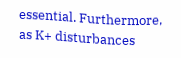essential. Furthermore,
as K+ disturbances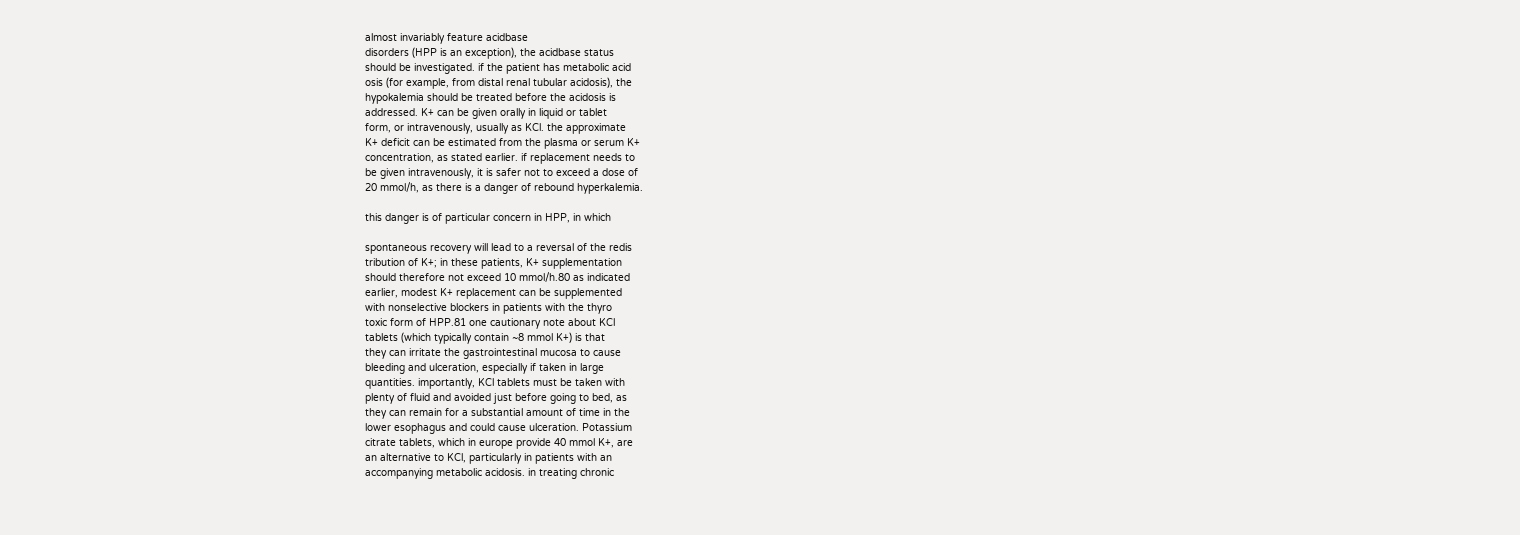almost invariably feature acidbase
disorders (HPP is an exception), the acidbase status
should be investigated. if the patient has metabolic acid
osis (for example, from distal renal tubular acidosis), the
hypokalemia should be treated before the acidosis is
addressed. K+ can be given orally in liquid or tablet
form, or intravenously, usually as KCl. the approximate
K+ deficit can be estimated from the plasma or serum K+
concentration, as stated earlier. if replacement needs to
be given intravenously, it is safer not to exceed a dose of
20 mmol/h, as there is a danger of rebound hyperkalemia.

this danger is of particular concern in HPP, in which

spontaneous recovery will lead to a reversal of the redis
tribution of K+; in these patients, K+ supplementation
should therefore not exceed 10 mmol/h.80 as indicated
earlier, modest K+ replacement can be supplemented
with nonselective blockers in patients with the thyro
toxic form of HPP.81 one cautionary note about KCl
tablets (which typically contain ~8 mmol K+) is that
they can irritate the gastrointestinal mucosa to cause
bleeding and ulceration, especially if taken in large
quantities. importantly, KCl tablets must be taken with
plenty of fluid and avoided just before going to bed, as
they can remain for a substantial amount of time in the
lower esophagus and could cause ulceration. Potassium
citrate tablets, which in europe provide 40 mmol K+, are
an alternative to KCl, particularly in patients with an
accompanying metabolic acidosis. in treating chronic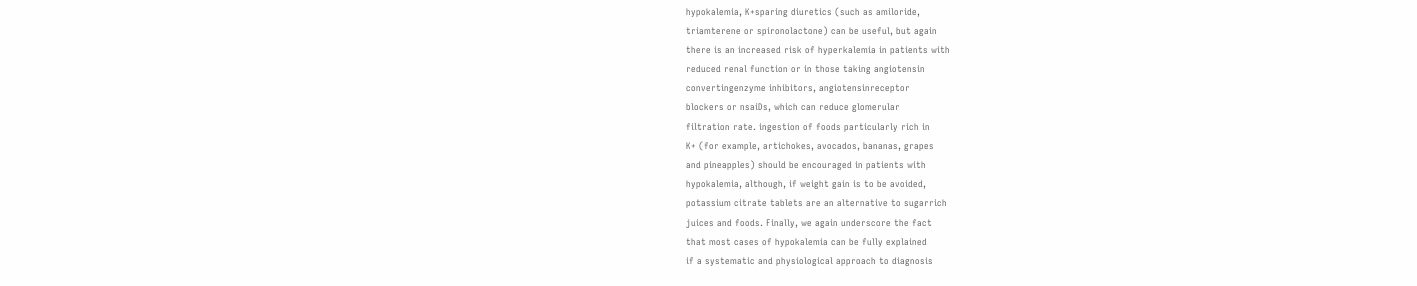hypokalemia, K+sparing diuretics (such as amiloride,
triamterene or spironolactone) can be useful, but again
there is an increased risk of hyperkalemia in patients with
reduced renal function or in those taking angiotensin
convertingenzyme inhibitors, angiotensinreceptor
blockers or nsaiDs, which can reduce glomerular
filtration rate. ingestion of foods particularly rich in
K+ (for example, artichokes, avocados, bananas, grapes
and pineapples) should be encouraged in patients with
hypokalemia, although, if weight gain is to be avoided,
potassium citrate tablets are an alternative to sugarrich
juices and foods. Finally, we again underscore the fact
that most cases of hypokalemia can be fully explained
if a systematic and physiological approach to diagnosis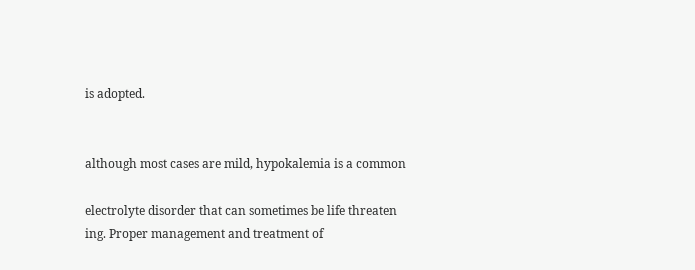is adopted.


although most cases are mild, hypokalemia is a common

electrolyte disorder that can sometimes be life threaten
ing. Proper management and treatment of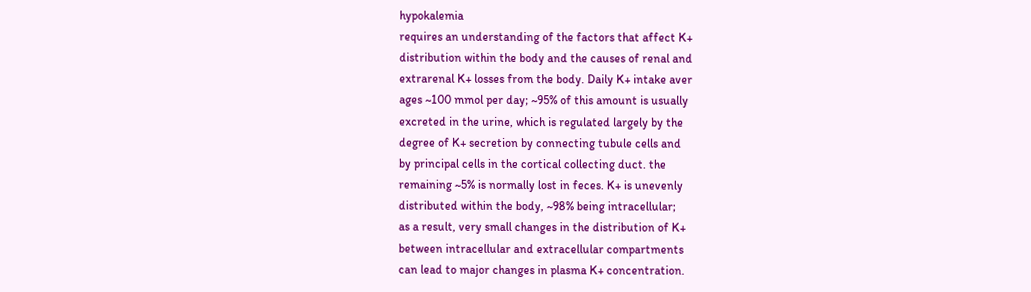hypokalemia
requires an understanding of the factors that affect K+
distribution within the body and the causes of renal and
extrarenal K+ losses from the body. Daily K+ intake aver
ages ~100 mmol per day; ~95% of this amount is usually
excreted in the urine, which is regulated largely by the
degree of K+ secretion by connecting tubule cells and
by principal cells in the cortical collecting duct. the
remaining ~5% is normally lost in feces. K+ is unevenly
distributed within the body, ~98% being intracellular;
as a result, very small changes in the distribution of K+
between intracellular and extracellular compartments
can lead to major changes in plasma K+ concentration.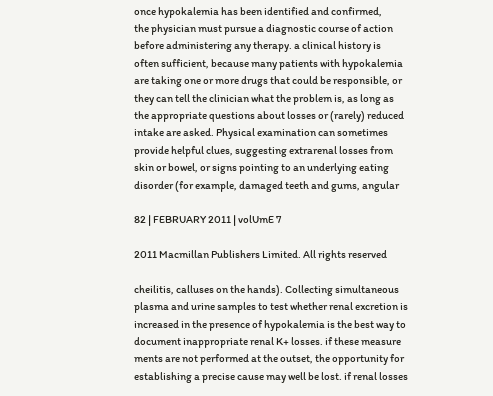once hypokalemia has been identified and confirmed,
the physician must pursue a diagnostic course of action
before administering any therapy. a clinical history is
often sufficient, because many patients with hypokalemia
are taking one or more drugs that could be responsible, or
they can tell the clinician what the problem is, as long as
the appropriate questions about losses or (rarely) reduced
intake are asked. Physical examination can sometimes
provide helpful clues, suggesting extrarenal losses from
skin or bowel, or signs pointing to an underlying eating
disorder (for example, damaged teeth and gums, angular

82 | FEBRUARY 2011 | volUmE 7

2011 Macmillan Publishers Limited. All rights reserved

cheilitis, calluses on the hands). Collecting simultaneous
plasma and urine samples to test whether renal excretion is
increased in the presence of hypokalemia is the best way to
document inappropriate renal K+ losses. if these measure
ments are not performed at the outset, the opportunity for
establishing a precise cause may well be lost. if renal losses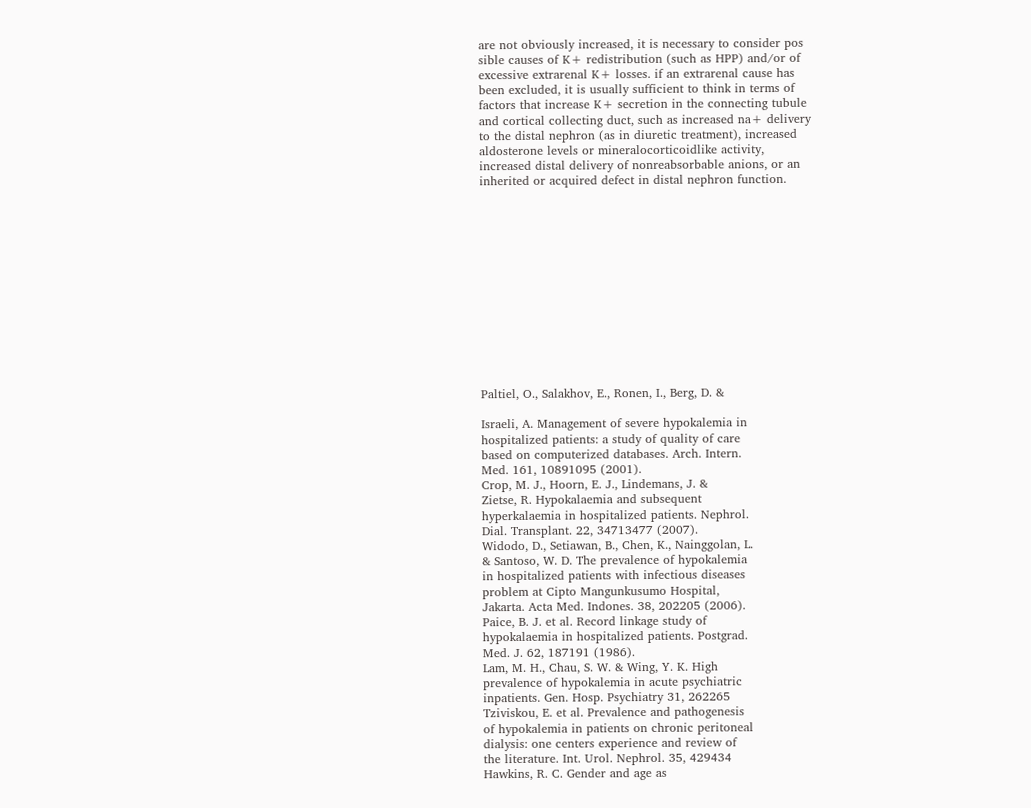are not obviously increased, it is necessary to consider pos
sible causes of K+ redistribution (such as HPP) and/or of
excessive extrarenal K+ losses. if an extrarenal cause has
been excluded, it is usually sufficient to think in terms of
factors that increase K+ secretion in the connecting tubule
and cortical collecting duct, such as increased na+ delivery
to the distal nephron (as in diuretic treatment), increased
aldosterone levels or mineralocorticoidlike activity,
increased distal delivery of nonreabsorbable anions, or an
inherited or acquired defect in distal nephron function.













Paltiel, O., Salakhov, E., Ronen, I., Berg, D. &

Israeli, A. Management of severe hypokalemia in
hospitalized patients: a study of quality of care
based on computerized databases. Arch. Intern.
Med. 161, 10891095 (2001).
Crop, M. J., Hoorn, E. J., Lindemans, J. &
Zietse, R. Hypokalaemia and subsequent
hyperkalaemia in hospitalized patients. Nephrol.
Dial. Transplant. 22, 34713477 (2007).
Widodo, D., Setiawan, B., Chen, K., Nainggolan, L.
& Santoso, W. D. The prevalence of hypokalemia
in hospitalized patients with infectious diseases
problem at Cipto Mangunkusumo Hospital,
Jakarta. Acta Med. Indones. 38, 202205 (2006).
Paice, B. J. et al. Record linkage study of
hypokalaemia in hospitalized patients. Postgrad.
Med. J. 62, 187191 (1986).
Lam, M. H., Chau, S. W. & Wing, Y. K. High
prevalence of hypokalemia in acute psychiatric
inpatients. Gen. Hosp. Psychiatry 31, 262265
Tziviskou, E. et al. Prevalence and pathogenesis
of hypokalemia in patients on chronic peritoneal
dialysis: one centers experience and review of
the literature. Int. Urol. Nephrol. 35, 429434
Hawkins, R. C. Gender and age as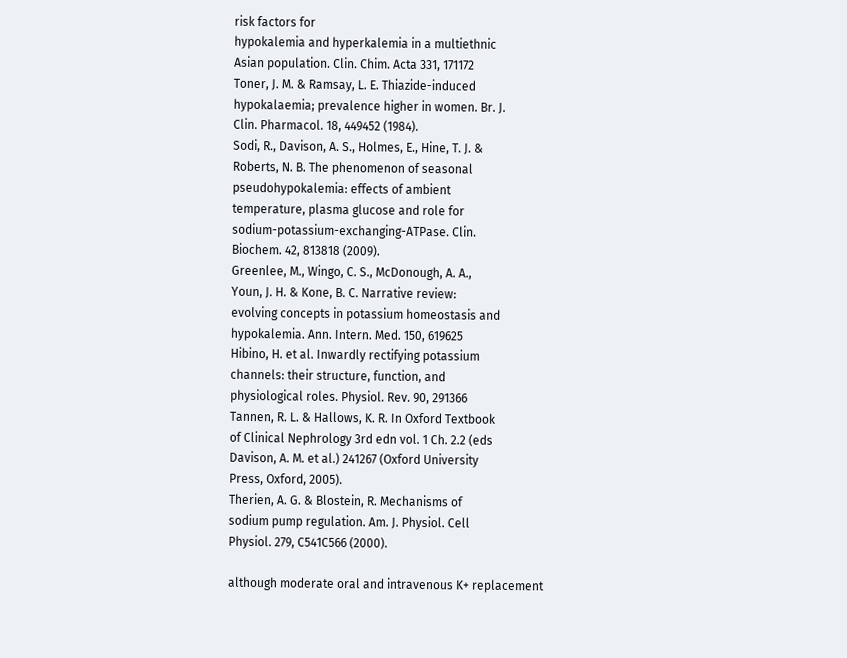risk factors for
hypokalemia and hyperkalemia in a multiethnic
Asian population. Clin. Chim. Acta 331, 171172
Toner, J. M. & Ramsay, L. E. Thiazide-induced
hypokalaemia; prevalence higher in women. Br. J.
Clin. Pharmacol. 18, 449452 (1984).
Sodi, R., Davison, A. S., Holmes, E., Hine, T. J. &
Roberts, N. B. The phenomenon of seasonal
pseudohypokalemia: effects of ambient
temperature, plasma glucose and role for
sodium-potassium-exchanging-ATPase. Clin.
Biochem. 42, 813818 (2009).
Greenlee, M., Wingo, C. S., McDonough, A. A.,
Youn, J. H. & Kone, B. C. Narrative review:
evolving concepts in potassium homeostasis and
hypokalemia. Ann. Intern. Med. 150, 619625
Hibino, H. et al. Inwardly rectifying potassium
channels: their structure, function, and
physiological roles. Physiol. Rev. 90, 291366
Tannen, R. L. & Hallows, K. R. In Oxford Textbook
of Clinical Nephrology 3rd edn vol. 1 Ch. 2.2 (eds
Davison, A. M. et al.) 241267 (Oxford University
Press, Oxford, 2005).
Therien, A. G. & Blostein, R. Mechanisms of
sodium pump regulation. Am. J. Physiol. Cell
Physiol. 279, C541C566 (2000).

although moderate oral and intravenous K+ replacement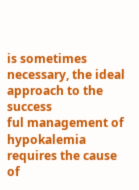is sometimes necessary, the ideal approach to the success
ful management of hypokalemia requires the cause of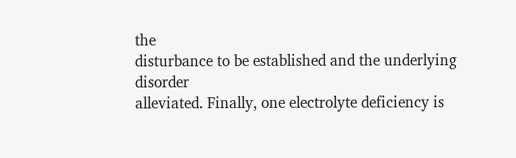the
disturbance to be established and the underlying disorder
alleviated. Finally, one electrolyte deficiency is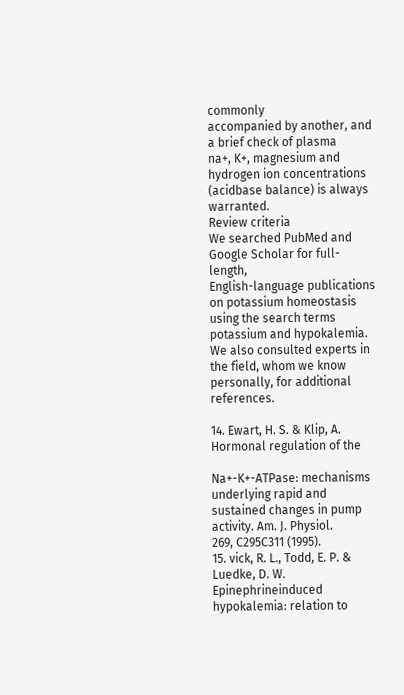commonly
accompanied by another, and a brief check of plasma
na+, K+, magnesium and hydrogen ion concentrations
(acidbase balance) is always warranted.
Review criteria
We searched PubMed and Google Scholar for full-length,
English-language publications on potassium homeostasis
using the search terms potassium and hypokalemia.
We also consulted experts in the field, whom we know
personally, for additional references.

14. Ewart, H. S. & Klip, A. Hormonal regulation of the

Na+-K+-ATPase: mechanisms underlying rapid and
sustained changes in pump activity. Am. J. Physiol.
269, C295C311 (1995).
15. vick, R. L., Todd, E. P. & Luedke, D. W. Epinephrineinduced hypokalemia: relation to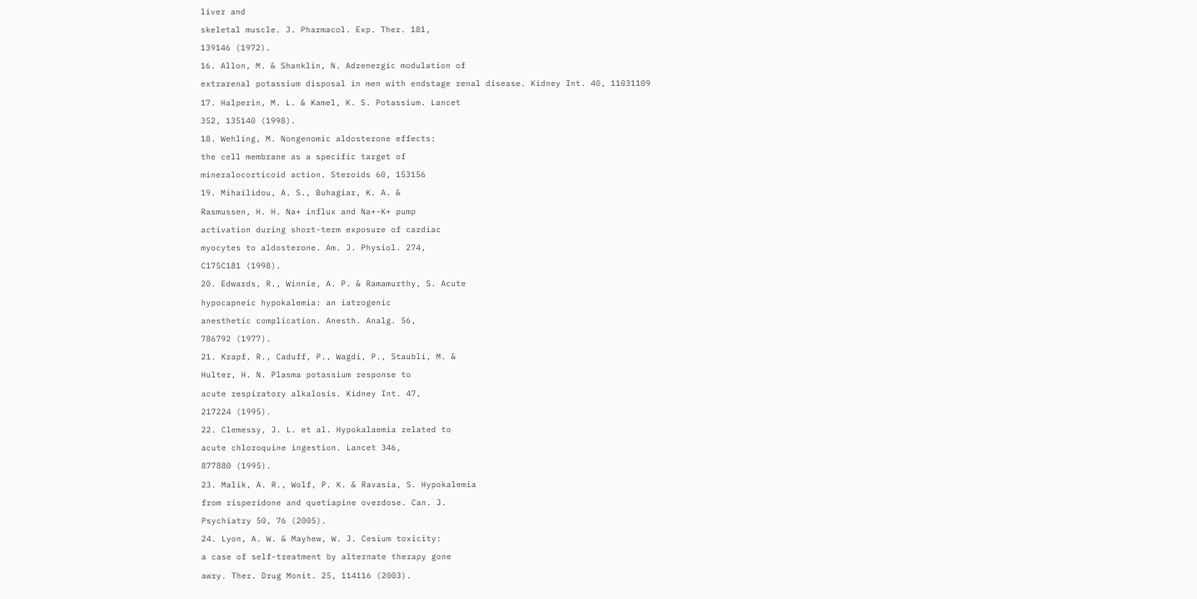liver and
skeletal muscle. J. Pharmacol. Exp. Ther. 181,
139146 (1972).
16. Allon, M. & Shanklin, N. Adrenergic modulation of
extrarenal potassium disposal in men with endstage renal disease. Kidney Int. 40, 11031109
17. Halperin, M. L. & Kamel, K. S. Potassium. Lancet
352, 135140 (1998).
18. Wehling, M. Nongenomic aldosterone effects:
the cell membrane as a specific target of
mineralocorticoid action. Steroids 60, 153156
19. Mihailidou, A. S., Buhagiar, K. A. &
Rasmussen, H. H. Na+ influx and Na+-K+ pump
activation during short-term exposure of cardiac
myocytes to aldosterone. Am. J. Physiol. 274,
C175C181 (1998).
20. Edwards, R., Winnie, A. P. & Ramamurthy, S. Acute
hypocapneic hypokalemia: an iatrogenic
anesthetic complication. Anesth. Analg. 56,
786792 (1977).
21. Krapf, R., Caduff, P., Wagdi, P., Staubli, M. &
Hulter, H. N. Plasma potassium response to
acute respiratory alkalosis. Kidney Int. 47,
217224 (1995).
22. Clemessy, J. L. et al. Hypokalaemia related to
acute chloroquine ingestion. Lancet 346,
877880 (1995).
23. Malik, A. R., Wolf, P. K. & Ravasia, S. Hypokalemia
from risperidone and quetiapine overdose. Can. J.
Psychiatry 50, 76 (2005).
24. Lyon, A. W. & Mayhew, W. J. Cesium toxicity:
a case of self-treatment by alternate therapy gone
awry. Ther. Drug Monit. 25, 114116 (2003).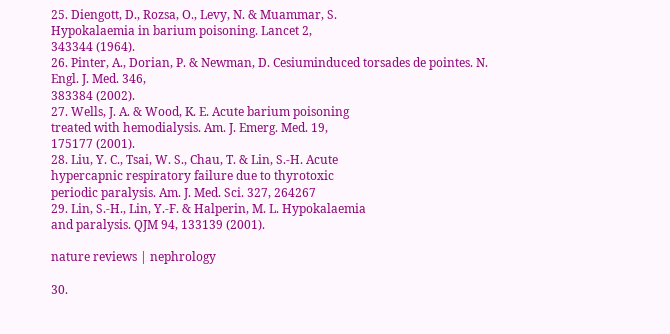25. Diengott, D., Rozsa, O., Levy, N. & Muammar, S.
Hypokalaemia in barium poisoning. Lancet 2,
343344 (1964).
26. Pinter, A., Dorian, P. & Newman, D. Cesiuminduced torsades de pointes. N. Engl. J. Med. 346,
383384 (2002).
27. Wells, J. A. & Wood, K. E. Acute barium poisoning
treated with hemodialysis. Am. J. Emerg. Med. 19,
175177 (2001).
28. Liu, Y. C., Tsai, W. S., Chau, T. & Lin, S.-H. Acute
hypercapnic respiratory failure due to thyrotoxic
periodic paralysis. Am. J. Med. Sci. 327, 264267
29. Lin, S.-H., Lin, Y.-F. & Halperin, M. L. Hypokalaemia
and paralysis. QJM 94, 133139 (2001).

nature reviews | nephrology

30.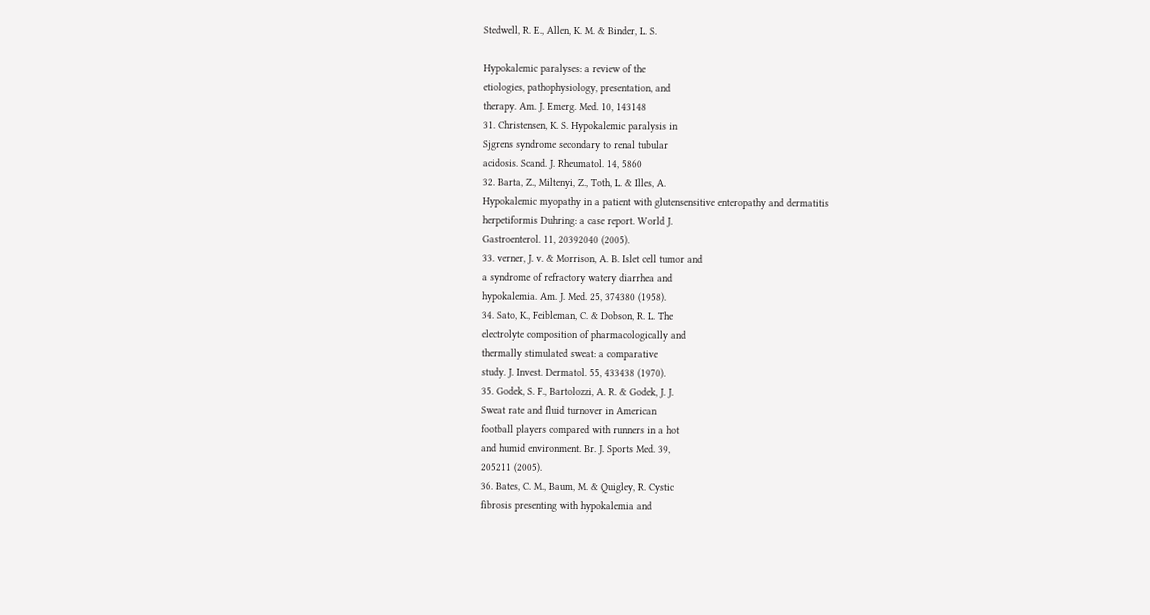Stedwell, R. E., Allen, K. M. & Binder, L. S.

Hypokalemic paralyses: a review of the
etiologies, pathophysiology, presentation, and
therapy. Am. J. Emerg. Med. 10, 143148
31. Christensen, K. S. Hypokalemic paralysis in
Sjgrens syndrome secondary to renal tubular
acidosis. Scand. J. Rheumatol. 14, 5860
32. Barta, Z., Miltenyi, Z., Toth, L. & Illes, A.
Hypokalemic myopathy in a patient with glutensensitive enteropathy and dermatitis
herpetiformis Duhring: a case report. World J.
Gastroenterol. 11, 20392040 (2005).
33. verner, J. v. & Morrison, A. B. Islet cell tumor and
a syndrome of refractory watery diarrhea and
hypokalemia. Am. J. Med. 25, 374380 (1958).
34. Sato, K., Feibleman, C. & Dobson, R. L. The
electrolyte composition of pharmacologically and
thermally stimulated sweat: a comparative
study. J. Invest. Dermatol. 55, 433438 (1970).
35. Godek, S. F., Bartolozzi, A. R. & Godek, J. J.
Sweat rate and fluid turnover in American
football players compared with runners in a hot
and humid environment. Br. J. Sports Med. 39,
205211 (2005).
36. Bates, C. M., Baum, M. & Quigley, R. Cystic
fibrosis presenting with hypokalemia and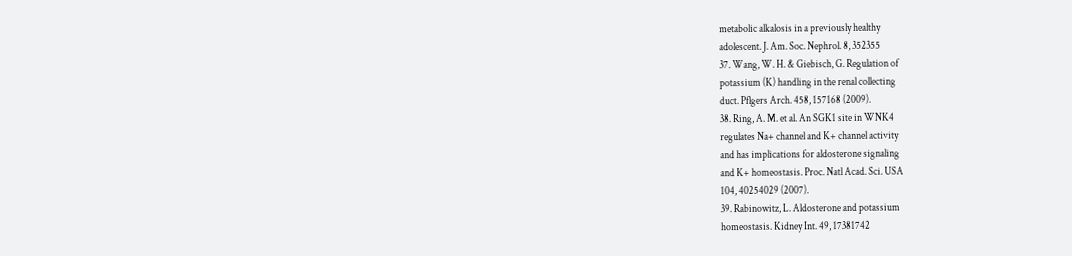metabolic alkalosis in a previously healthy
adolescent. J. Am. Soc. Nephrol. 8, 352355
37. Wang, W. H. & Giebisch, G. Regulation of
potassium (K) handling in the renal collecting
duct. Pflgers Arch. 458, 157168 (2009).
38. Ring, A. M. et al. An SGK1 site in WNK4
regulates Na+ channel and K+ channel activity
and has implications for aldosterone signaling
and K+ homeostasis. Proc. Natl Acad. Sci. USA
104, 40254029 (2007).
39. Rabinowitz, L. Aldosterone and potassium
homeostasis. Kidney Int. 49, 17381742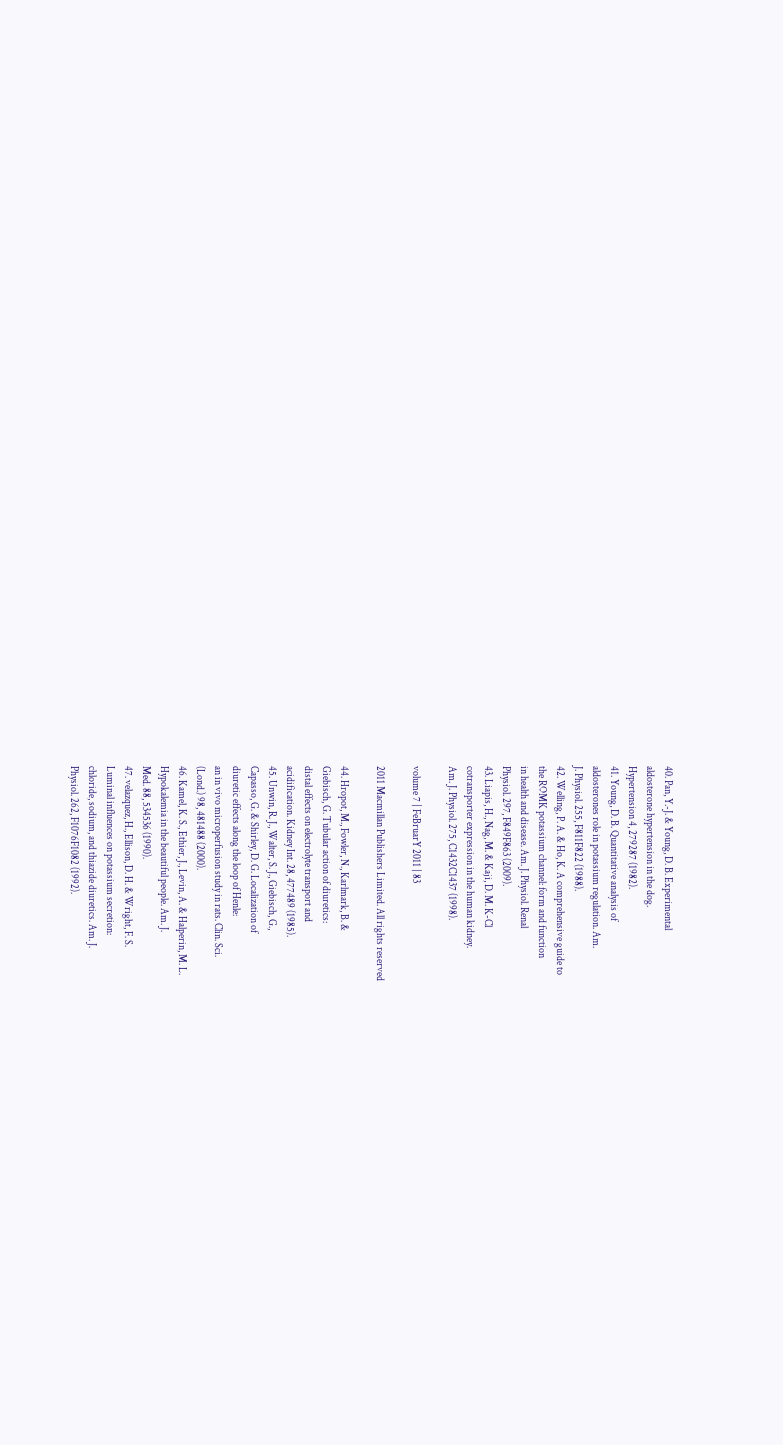40. Pan, Y.-J. & Young, D. B. Experimental
aldosterone hypertension in the dog.
Hypertension 4, 279287 (1982).
41. Young, D. B. Quantitative analysis of
aldosterones role in potassium regulation. Am.
J. Physiol. 255, F811F822 (1988).
42. Welling, P. A. & Ho, K. A comprehensive guide to
the ROMK potassium channel: form and function
in health and disease. Am. J. Physiol. Renal
Physiol. 297, F849F863 (2009).
43. Liapis, H., Nag, M. & Kaji, D. M. K-Cl
cotransporter expression in the human kidney.
Am. J. Physiol. 275, C1432C1437 (1998).

volume 7 | FeBruarY 2011 | 83

2011 Macmillan Publishers Limited. All rights reserved

44. Hropot, M., Fowler, N., Karlmark, B. &
Giebisch, G. Tubular action of diuretics:
distal effects on electrolyte transport and
acidification. Kidney Int. 28, 477489 (1985).
45. Unwin, R. J., Walter, S. J., Giebisch, G.,
Capasso, G. & Shirley, D. G. Localization of
diuretic effects along the loop of Henle:
an in vivo microperfusion study in rats. Clin. Sci.
(Lond.) 98, 481488 (2000).
46. Kamel, K. S., Ethier, J., Levin, A. & Halperin, M. L.
Hypokalemia in the beautiful people. Am. J.
Med. 88, 534536 (1990).
47. velazquez, H., Ellison, D. H. & Wright, F. S.
Luminal influences on potassium secretion:
chloride, sodium, and thiazide diuretics. Am. J.
Physiol. 262, F1076F1082 (1992).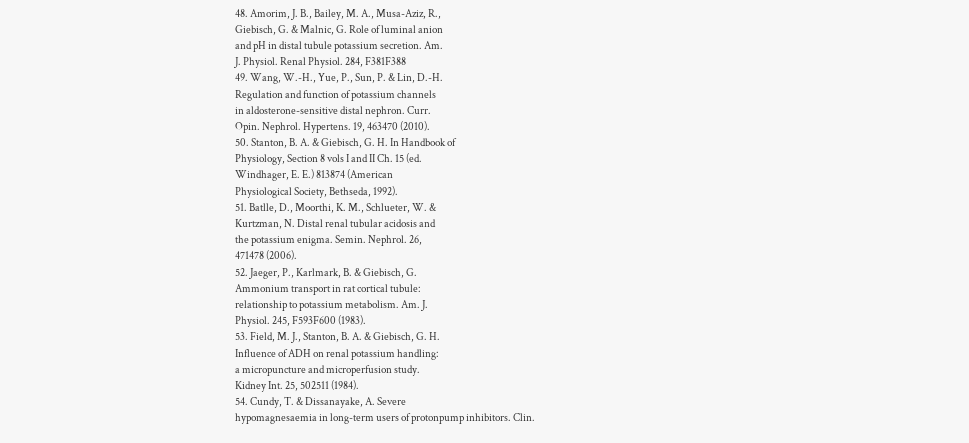48. Amorim, J. B., Bailey, M. A., Musa-Aziz, R.,
Giebisch, G. & Malnic, G. Role of luminal anion
and pH in distal tubule potassium secretion. Am.
J. Physiol. Renal Physiol. 284, F381F388
49. Wang, W.-H., Yue, P., Sun, P. & Lin, D.-H.
Regulation and function of potassium channels
in aldosterone-sensitive distal nephron. Curr.
Opin. Nephrol. Hypertens. 19, 463470 (2010).
50. Stanton, B. A. & Giebisch, G. H. In Handbook of
Physiology, Section 8 vols I and II Ch. 15 (ed.
Windhager, E. E.) 813874 (American
Physiological Society, Bethseda, 1992).
51. Batlle, D., Moorthi, K. M., Schlueter, W. &
Kurtzman, N. Distal renal tubular acidosis and
the potassium enigma. Semin. Nephrol. 26,
471478 (2006).
52. Jaeger, P., Karlmark, B. & Giebisch, G.
Ammonium transport in rat cortical tubule:
relationship to potassium metabolism. Am. J.
Physiol. 245, F593F600 (1983).
53. Field, M. J., Stanton, B. A. & Giebisch, G. H.
Influence of ADH on renal potassium handling:
a micropuncture and microperfusion study.
Kidney Int. 25, 502511 (1984).
54. Cundy, T. & Dissanayake, A. Severe
hypomagnesaemia in long-term users of protonpump inhibitors. Clin.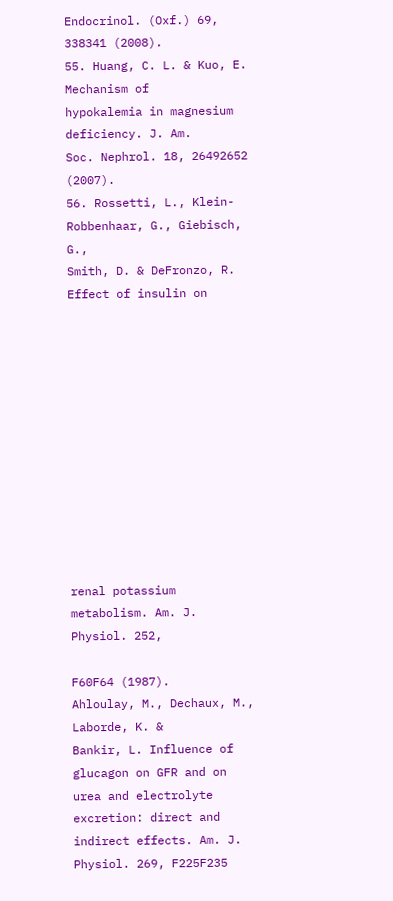Endocrinol. (Oxf.) 69,
338341 (2008).
55. Huang, C. L. & Kuo, E. Mechanism of
hypokalemia in magnesium deficiency. J. Am.
Soc. Nephrol. 18, 26492652 (2007).
56. Rossetti, L., Klein-Robbenhaar, G., Giebisch, G.,
Smith, D. & DeFronzo, R. Effect of insulin on












renal potassium metabolism. Am. J. Physiol. 252,

F60F64 (1987).
Ahloulay, M., Dechaux, M., Laborde, K. &
Bankir, L. Influence of glucagon on GFR and on
urea and electrolyte excretion: direct and
indirect effects. Am. J. Physiol. 269, F225F235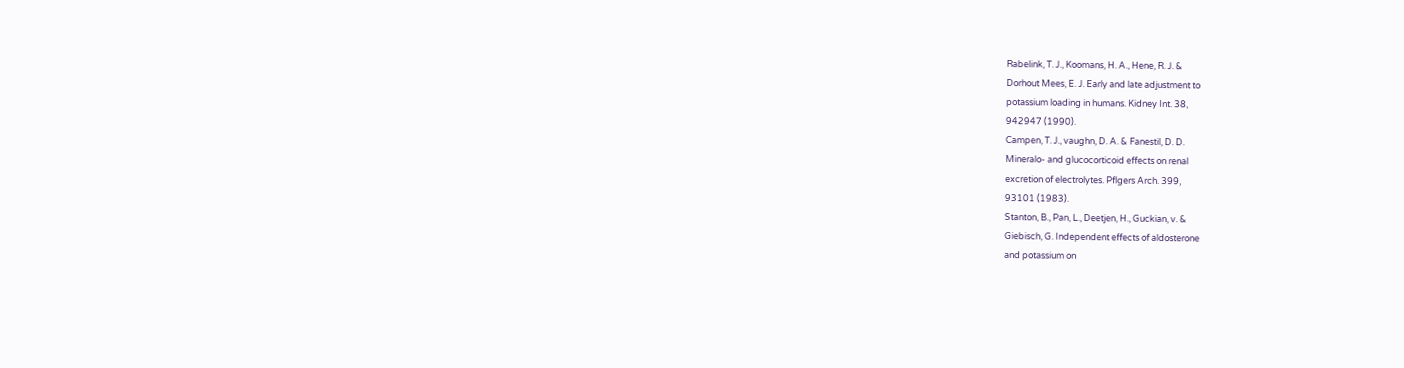Rabelink, T. J., Koomans, H. A., Hene, R. J. &
Dorhout Mees, E. J. Early and late adjustment to
potassium loading in humans. Kidney Int. 38,
942947 (1990).
Campen, T. J., vaughn, D. A. & Fanestil, D. D.
Mineralo- and glucocorticoid effects on renal
excretion of electrolytes. Pflgers Arch. 399,
93101 (1983).
Stanton, B., Pan, L., Deetjen, H., Guckian, v. &
Giebisch, G. Independent effects of aldosterone
and potassium on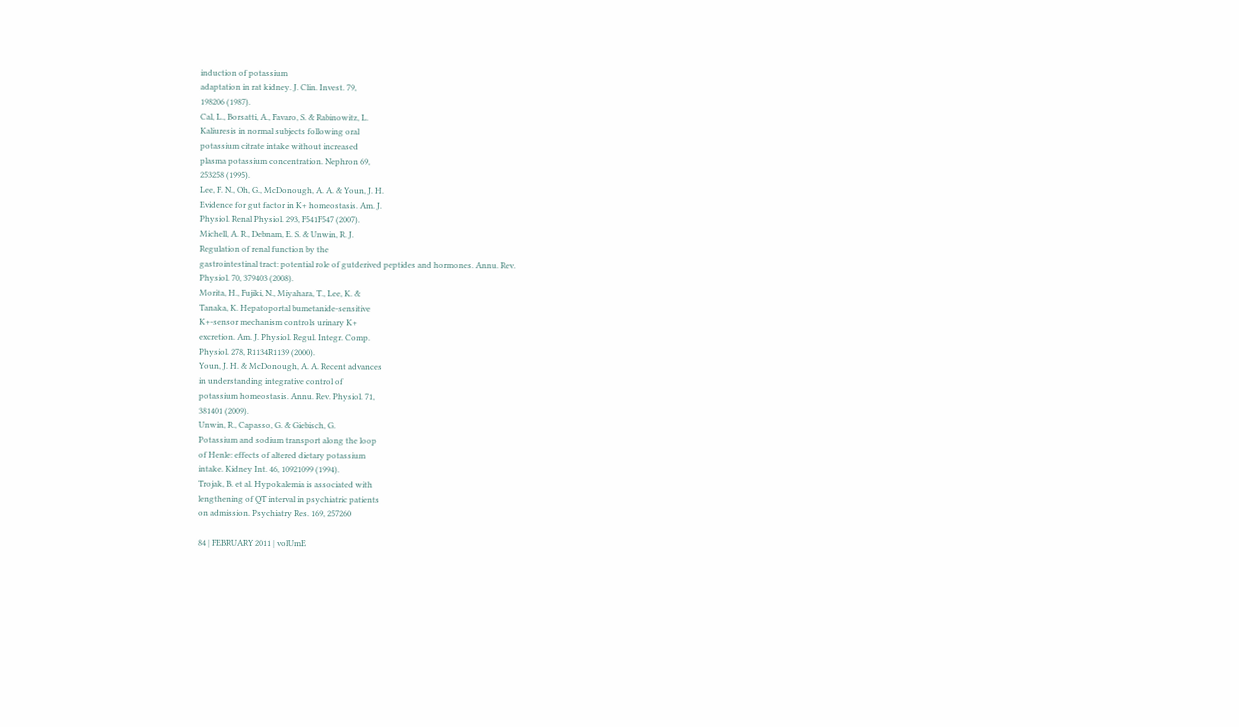induction of potassium
adaptation in rat kidney. J. Clin. Invest. 79,
198206 (1987).
Cal, L., Borsatti, A., Favaro, S. & Rabinowitz, L.
Kaliuresis in normal subjects following oral
potassium citrate intake without increased
plasma potassium concentration. Nephron 69,
253258 (1995).
Lee, F. N., Oh, G., McDonough, A. A. & Youn, J. H.
Evidence for gut factor in K+ homeostasis. Am. J.
Physiol. Renal Physiol. 293, F541F547 (2007).
Michell, A. R., Debnam, E. S. & Unwin, R. J.
Regulation of renal function by the
gastrointestinal tract: potential role of gutderived peptides and hormones. Annu. Rev.
Physiol. 70, 379403 (2008).
Morita, H., Fujiki, N., Miyahara, T., Lee, K. &
Tanaka, K. Hepatoportal bumetanide-sensitive
K+-sensor mechanism controls urinary K+
excretion. Am. J. Physiol. Regul. Integr. Comp.
Physiol. 278, R1134R1139 (2000).
Youn, J. H. & McDonough, A. A. Recent advances
in understanding integrative control of
potassium homeostasis. Annu. Rev. Physiol. 71,
381401 (2009).
Unwin, R., Capasso, G. & Giebisch, G.
Potassium and sodium transport along the loop
of Henle: effects of altered dietary potassium
intake. Kidney Int. 46, 10921099 (1994).
Trojak, B. et al. Hypokalemia is associated with
lengthening of QT interval in psychiatric patients
on admission. Psychiatry Res. 169, 257260

84 | FEBRUARY 2011 | volUmE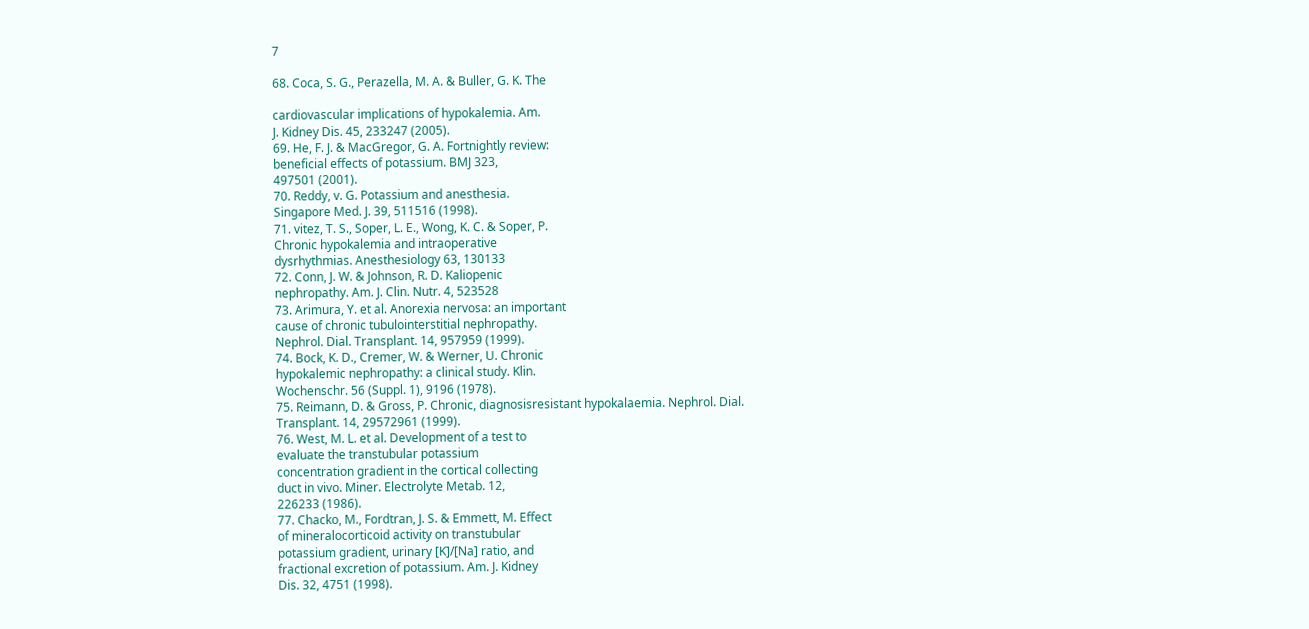7

68. Coca, S. G., Perazella, M. A. & Buller, G. K. The

cardiovascular implications of hypokalemia. Am.
J. Kidney Dis. 45, 233247 (2005).
69. He, F. J. & MacGregor, G. A. Fortnightly review:
beneficial effects of potassium. BMJ 323,
497501 (2001).
70. Reddy, v. G. Potassium and anesthesia.
Singapore Med. J. 39, 511516 (1998).
71. vitez, T. S., Soper, L. E., Wong, K. C. & Soper, P.
Chronic hypokalemia and intraoperative
dysrhythmias. Anesthesiology 63, 130133
72. Conn, J. W. & Johnson, R. D. Kaliopenic
nephropathy. Am. J. Clin. Nutr. 4, 523528
73. Arimura, Y. et al. Anorexia nervosa: an important
cause of chronic tubulointerstitial nephropathy.
Nephrol. Dial. Transplant. 14, 957959 (1999).
74. Bock, K. D., Cremer, W. & Werner, U. Chronic
hypokalemic nephropathy: a clinical study. Klin.
Wochenschr. 56 (Suppl. 1), 9196 (1978).
75. Reimann, D. & Gross, P. Chronic, diagnosisresistant hypokalaemia. Nephrol. Dial.
Transplant. 14, 29572961 (1999).
76. West, M. L. et al. Development of a test to
evaluate the transtubular potassium
concentration gradient in the cortical collecting
duct in vivo. Miner. Electrolyte Metab. 12,
226233 (1986).
77. Chacko, M., Fordtran, J. S. & Emmett, M. Effect
of mineralocorticoid activity on transtubular
potassium gradient, urinary [K]/[Na] ratio, and
fractional excretion of potassium. Am. J. Kidney
Dis. 32, 4751 (1998).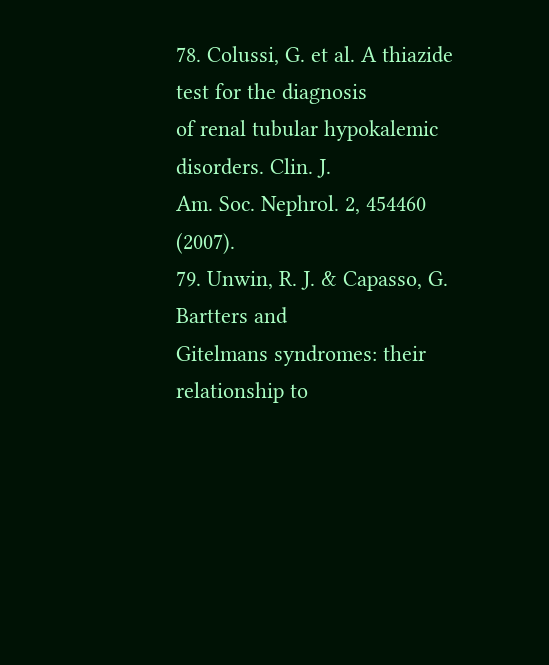78. Colussi, G. et al. A thiazide test for the diagnosis
of renal tubular hypokalemic disorders. Clin. J.
Am. Soc. Nephrol. 2, 454460 (2007).
79. Unwin, R. J. & Capasso, G. Bartters and
Gitelmans syndromes: their relationship to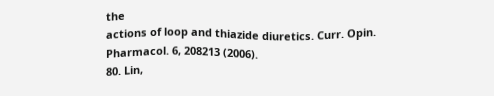the
actions of loop and thiazide diuretics. Curr. Opin.
Pharmacol. 6, 208213 (2006).
80. Lin,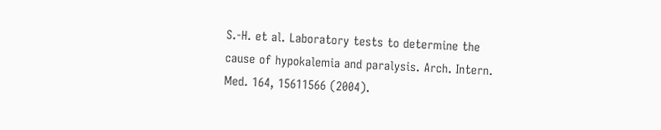S.-H. et al. Laboratory tests to determine the
cause of hypokalemia and paralysis. Arch. Intern.
Med. 164, 15611566 (2004).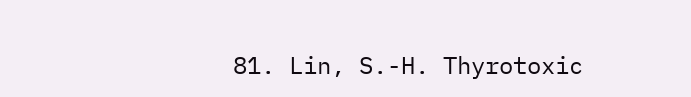81. Lin, S.-H. Thyrotoxic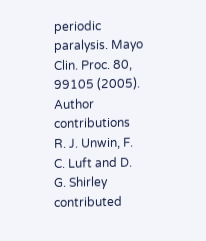periodic paralysis. Mayo
Clin. Proc. 80, 99105 (2005).
Author contributions
R. J. Unwin, F. C. Luft and D. G. Shirley contributed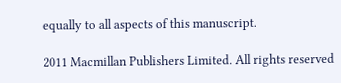equally to all aspects of this manuscript.

2011 Macmillan Publishers Limited. All rights reserved